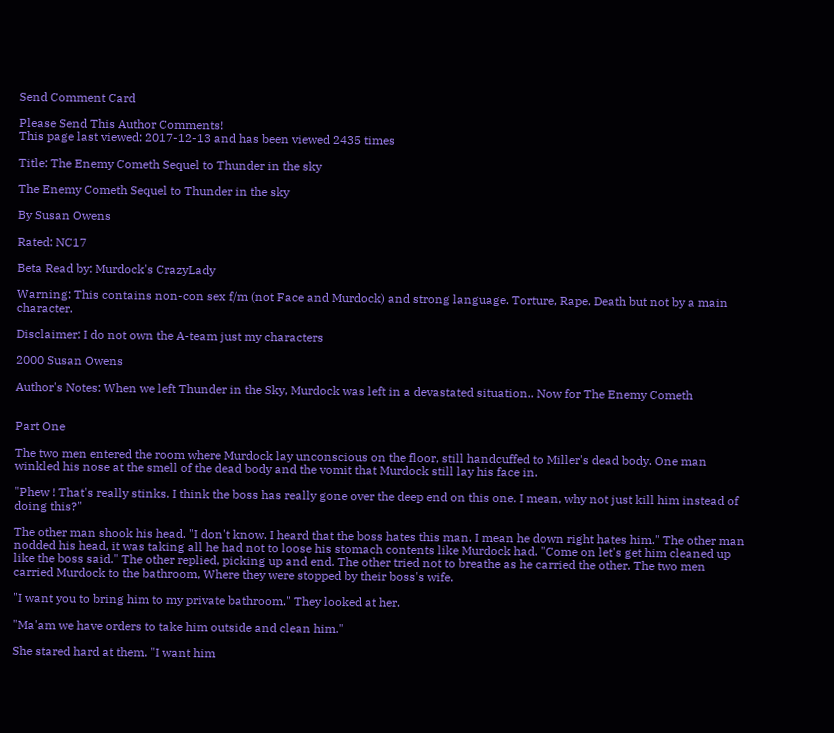Send Comment Card

Please Send This Author Comments!
This page last viewed: 2017-12-13 and has been viewed 2435 times

Title: The Enemy Cometh Sequel to Thunder in the sky

The Enemy Cometh Sequel to Thunder in the sky

By Susan Owens

Rated: NC17

Beta Read by: Murdock's CrazyLady

Warning: This contains non-con sex f/m (not Face and Murdock) and strong language. Torture, Rape. Death but not by a main character.

Disclaimer: I do not own the A-team just my characters

2000 Susan Owens

Author's Notes: When we left Thunder in the Sky, Murdock was left in a devastated situation.. Now for The Enemy Cometh


Part One

The two men entered the room where Murdock lay unconscious on the floor, still handcuffed to Miller's dead body. One man winkled his nose at the smell of the dead body and the vomit that Murdock still lay his face in.

"Phew ! That's really stinks. I think the boss has really gone over the deep end on this one. I mean, why not just kill him instead of doing this?"

The other man shook his head. "I don't know. I heard that the boss hates this man. I mean he down right hates him." The other man nodded his head, it was taking all he had not to loose his stomach contents like Murdock had. "Come on let's get him cleaned up like the boss said." The other replied, picking up and end. The other tried not to breathe as he carried the other. The two men carried Murdock to the bathroom, Where they were stopped by their boss's wife.

"I want you to bring him to my private bathroom." They looked at her.

"Ma'am we have orders to take him outside and clean him."

She stared hard at them. "I want him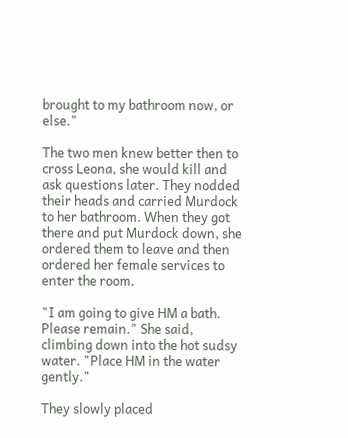brought to my bathroom now, or else."

The two men knew better then to cross Leona, she would kill and ask questions later. They nodded their heads and carried Murdock to her bathroom. When they got there and put Murdock down, she ordered them to leave and then ordered her female services to enter the room.

"I am going to give HM a bath. Please remain." She said, climbing down into the hot sudsy water. "Place HM in the water gently."

They slowly placed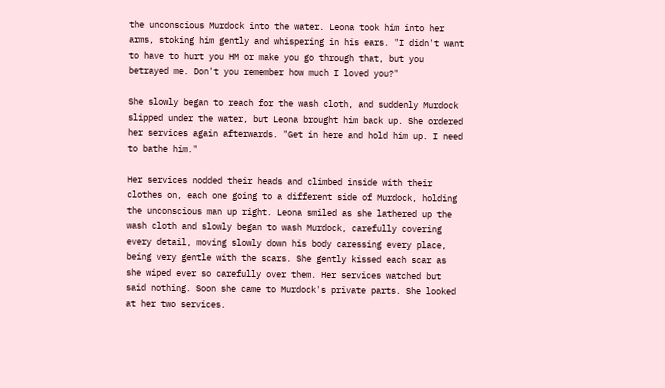the unconscious Murdock into the water. Leona took him into her arms, stoking him gently and whispering in his ears. "I didn't want to have to hurt you HM or make you go through that, but you betrayed me. Don't you remember how much I loved you?"

She slowly began to reach for the wash cloth, and suddenly Murdock slipped under the water, but Leona brought him back up. She ordered her services again afterwards. "Get in here and hold him up. I need to bathe him."

Her services nodded their heads and climbed inside with their clothes on, each one going to a different side of Murdock, holding the unconscious man up right. Leona smiled as she lathered up the wash cloth and slowly began to wash Murdock, carefully covering every detail, moving slowly down his body caressing every place, being very gentle with the scars. She gently kissed each scar as she wiped ever so carefully over them. Her services watched but said nothing. Soon she came to Murdock's private parts. She looked at her two services.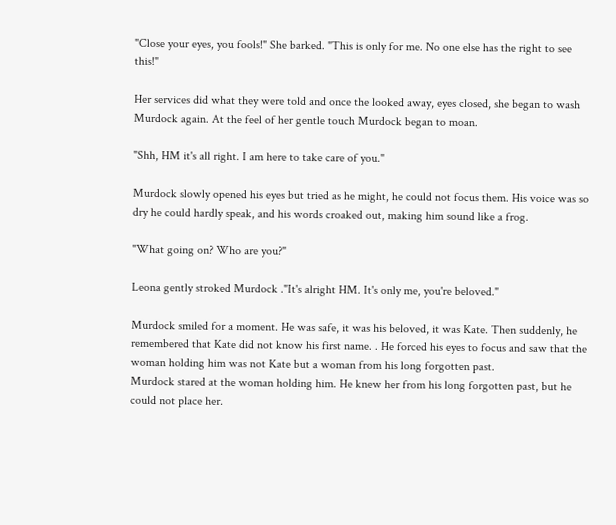"Close your eyes, you fools!" She barked. "This is only for me. No one else has the right to see this!"

Her services did what they were told and once the looked away, eyes closed, she began to wash Murdock again. At the feel of her gentle touch Murdock began to moan.

"Shh, HM it's all right. I am here to take care of you."

Murdock slowly opened his eyes but tried as he might, he could not focus them. His voice was so dry he could hardly speak, and his words croaked out, making him sound like a frog.

"What going on? Who are you?"

Leona gently stroked Murdock ."It's alright HM. It's only me, you're beloved."

Murdock smiled for a moment. He was safe, it was his beloved, it was Kate. Then suddenly, he remembered that Kate did not know his first name. . He forced his eyes to focus and saw that the woman holding him was not Kate but a woman from his long forgotten past.
Murdock stared at the woman holding him. He knew her from his long forgotten past, but he could not place her.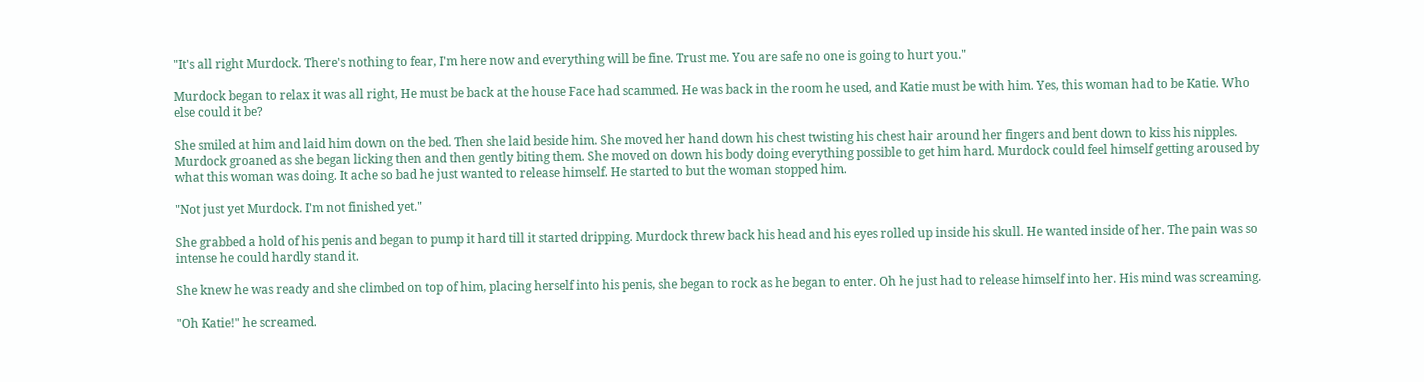"It's all right Murdock. There's nothing to fear, I'm here now and everything will be fine. Trust me. You are safe no one is going to hurt you."

Murdock began to relax it was all right, He must be back at the house Face had scammed. He was back in the room he used, and Katie must be with him. Yes, this woman had to be Katie. Who else could it be?

She smiled at him and laid him down on the bed. Then she laid beside him. She moved her hand down his chest twisting his chest hair around her fingers and bent down to kiss his nipples. Murdock groaned as she began licking then and then gently biting them. She moved on down his body doing everything possible to get him hard. Murdock could feel himself getting aroused by what this woman was doing. It ache so bad he just wanted to release himself. He started to but the woman stopped him.

"Not just yet Murdock. I'm not finished yet."

She grabbed a hold of his penis and began to pump it hard till it started dripping. Murdock threw back his head and his eyes rolled up inside his skull. He wanted inside of her. The pain was so intense he could hardly stand it.

She knew he was ready and she climbed on top of him, placing herself into his penis, she began to rock as he began to enter. Oh he just had to release himself into her. His mind was screaming.

"Oh Katie!" he screamed.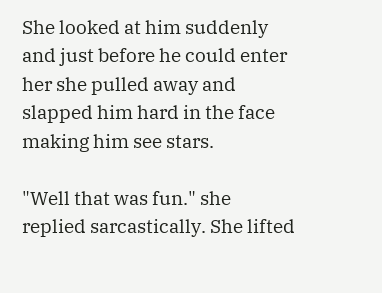She looked at him suddenly and just before he could enter her she pulled away and slapped him hard in the face making him see stars.

"Well that was fun." she replied sarcastically. She lifted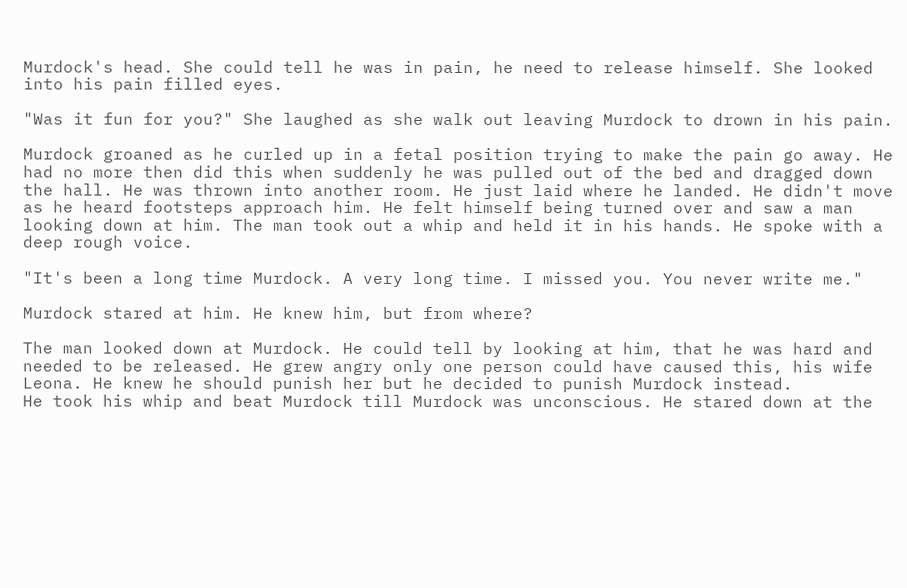Murdock's head. She could tell he was in pain, he need to release himself. She looked into his pain filled eyes.

"Was it fun for you?" She laughed as she walk out leaving Murdock to drown in his pain.

Murdock groaned as he curled up in a fetal position trying to make the pain go away. He had no more then did this when suddenly he was pulled out of the bed and dragged down the hall. He was thrown into another room. He just laid where he landed. He didn't move as he heard footsteps approach him. He felt himself being turned over and saw a man looking down at him. The man took out a whip and held it in his hands. He spoke with a deep rough voice.

"It's been a long time Murdock. A very long time. I missed you. You never write me."

Murdock stared at him. He knew him, but from where?

The man looked down at Murdock. He could tell by looking at him, that he was hard and needed to be released. He grew angry only one person could have caused this, his wife Leona. He knew he should punish her but he decided to punish Murdock instead.
He took his whip and beat Murdock till Murdock was unconscious. He stared down at the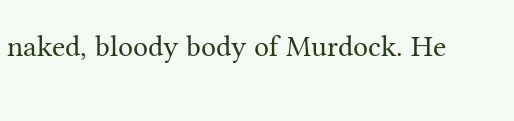naked, bloody body of Murdock. He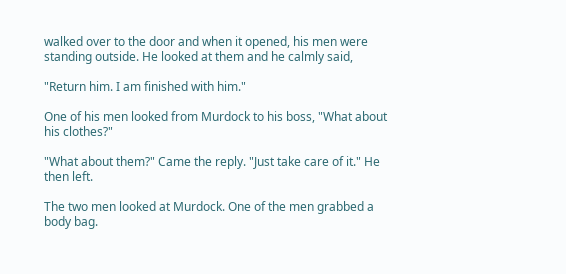walked over to the door and when it opened, his men were standing outside. He looked at them and he calmly said,

"Return him. I am finished with him."

One of his men looked from Murdock to his boss, "What about his clothes?"

"What about them?" Came the reply. "Just take care of it." He then left.

The two men looked at Murdock. One of the men grabbed a body bag.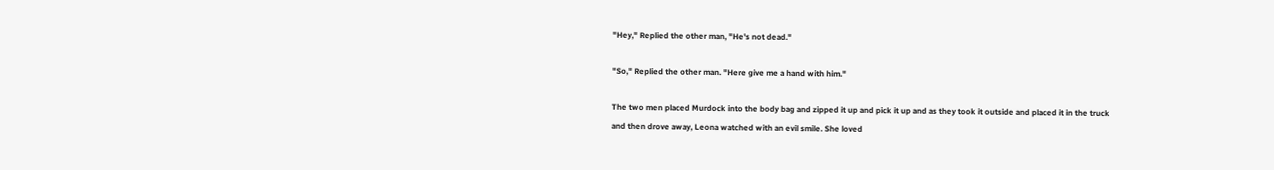"Hey," Replied the other man, "He's not dead."

"So," Replied the other man. "Here give me a hand with him."

The two men placed Murdock into the body bag and zipped it up and pick it up and as they took it outside and placed it in the truck and then drove away, Leona watched with an evil smile. She loved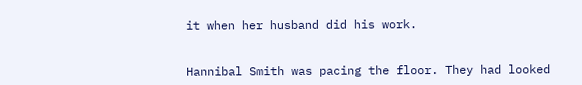it when her husband did his work.


Hannibal Smith was pacing the floor. They had looked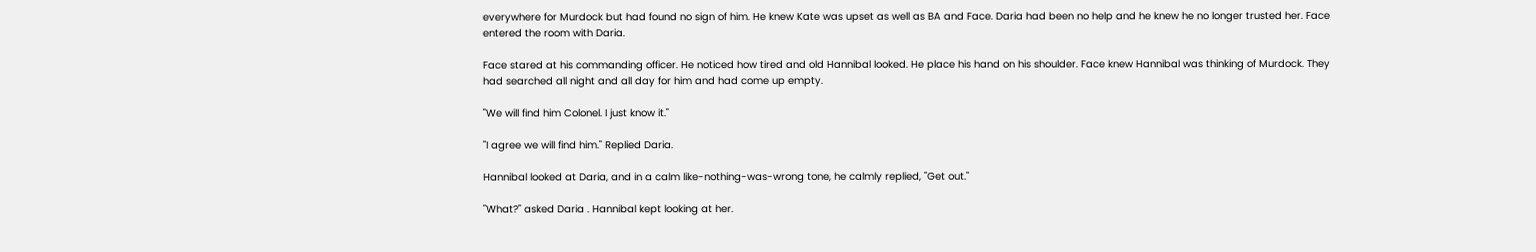everywhere for Murdock but had found no sign of him. He knew Kate was upset as well as BA and Face. Daria had been no help and he knew he no longer trusted her. Face entered the room with Daria.

Face stared at his commanding officer. He noticed how tired and old Hannibal looked. He place his hand on his shoulder. Face knew Hannibal was thinking of Murdock. They had searched all night and all day for him and had come up empty.

"We will find him Colonel. I just know it."

"I agree we will find him." Replied Daria.

Hannibal looked at Daria, and in a calm like-nothing-was-wrong tone, he calmly replied, "Get out."

"What?" asked Daria . Hannibal kept looking at her.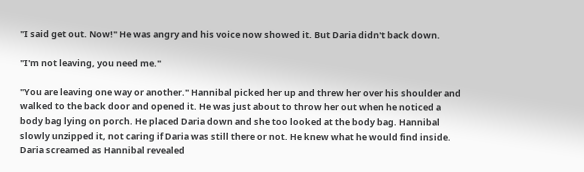"I said get out. Now!" He was angry and his voice now showed it. But Daria didn't back down.

"I'm not leaving, you need me."

"You are leaving one way or another." Hannibal picked her up and threw her over his shoulder and walked to the back door and opened it. He was just about to throw her out when he noticed a body bag lying on porch. He placed Daria down and she too looked at the body bag. Hannibal slowly unzipped it, not caring if Daria was still there or not. He knew what he would find inside. Daria screamed as Hannibal revealed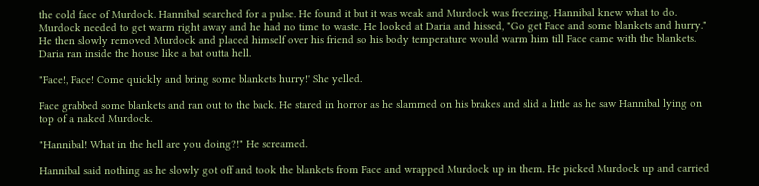the cold face of Murdock. Hannibal searched for a pulse. He found it but it was weak and Murdock was freezing. Hannibal knew what to do. Murdock needed to get warm right away and he had no time to waste. He looked at Daria and hissed, "Go get Face and some blankets and hurry." He then slowly removed Murdock and placed himself over his friend so his body temperature would warm him till Face came with the blankets. Daria ran inside the house like a bat outta hell.

"Face!, Face! Come quickly and bring some blankets hurry!' She yelled.

Face grabbed some blankets and ran out to the back. He stared in horror as he slammed on his brakes and slid a little as he saw Hannibal lying on top of a naked Murdock.

"Hannibal! What in the hell are you doing?!" He screamed.

Hannibal said nothing as he slowly got off and took the blankets from Face and wrapped Murdock up in them. He picked Murdock up and carried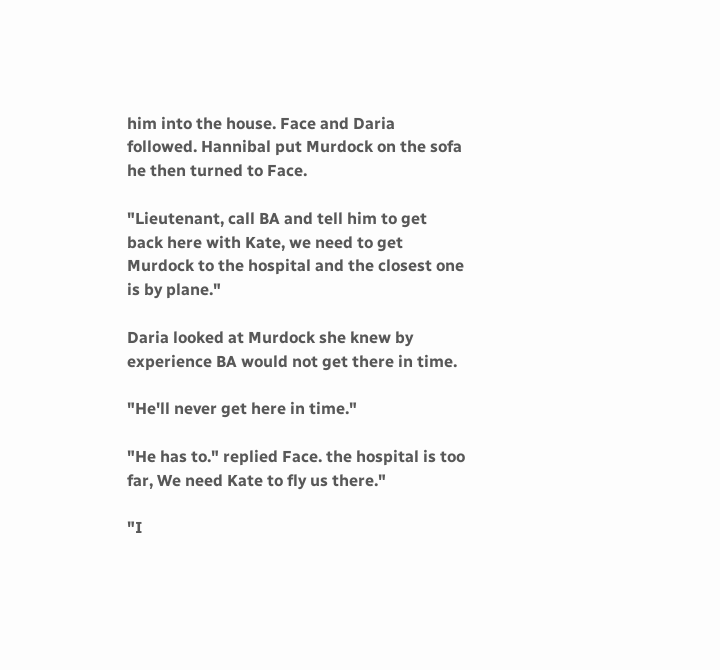him into the house. Face and Daria followed. Hannibal put Murdock on the sofa he then turned to Face.

"Lieutenant, call BA and tell him to get back here with Kate, we need to get Murdock to the hospital and the closest one is by plane."

Daria looked at Murdock she knew by experience BA would not get there in time.

"He'll never get here in time."

"He has to." replied Face. the hospital is too far, We need Kate to fly us there."

"I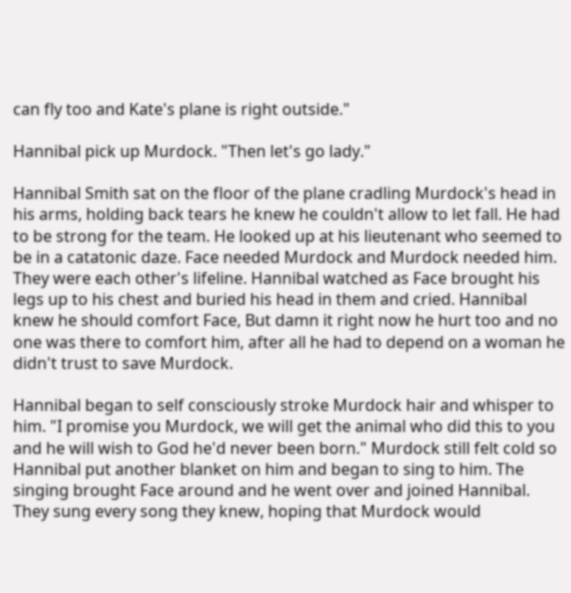can fly too and Kate's plane is right outside."

Hannibal pick up Murdock. "Then let's go lady."

Hannibal Smith sat on the floor of the plane cradling Murdock's head in his arms, holding back tears he knew he couldn't allow to let fall. He had to be strong for the team. He looked up at his lieutenant who seemed to be in a catatonic daze. Face needed Murdock and Murdock needed him. They were each other's lifeline. Hannibal watched as Face brought his legs up to his chest and buried his head in them and cried. Hannibal knew he should comfort Face, But damn it right now he hurt too and no one was there to comfort him, after all he had to depend on a woman he didn't trust to save Murdock.

Hannibal began to self consciously stroke Murdock hair and whisper to him. "I promise you Murdock, we will get the animal who did this to you and he will wish to God he'd never been born." Murdock still felt cold so Hannibal put another blanket on him and began to sing to him. The singing brought Face around and he went over and joined Hannibal. They sung every song they knew, hoping that Murdock would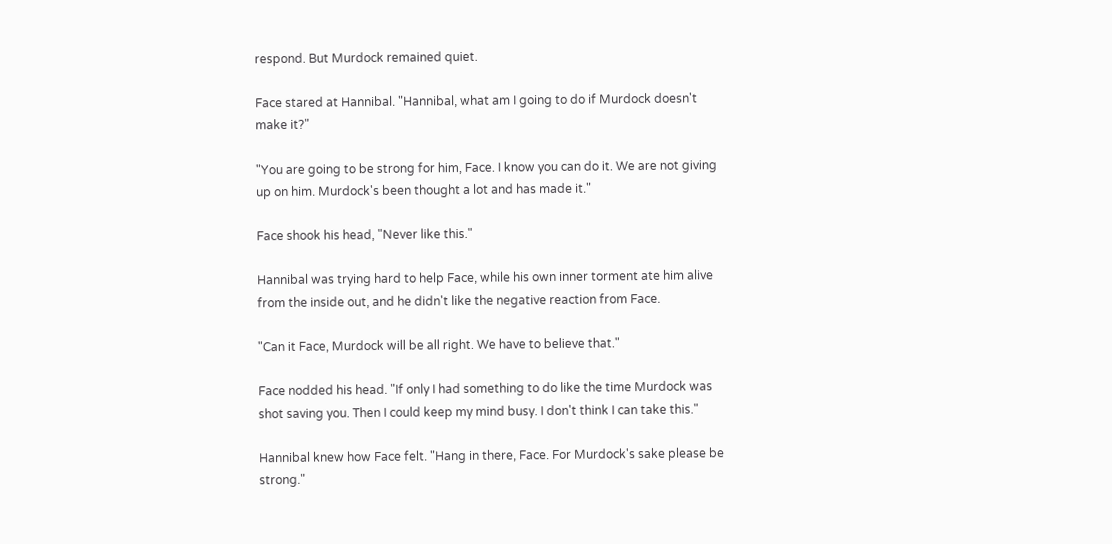respond. But Murdock remained quiet.

Face stared at Hannibal. "Hannibal, what am I going to do if Murdock doesn't make it?"

"You are going to be strong for him, Face. I know you can do it. We are not giving up on him. Murdock's been thought a lot and has made it."

Face shook his head, "Never like this."

Hannibal was trying hard to help Face, while his own inner torment ate him alive from the inside out, and he didn't like the negative reaction from Face.

"Can it Face, Murdock will be all right. We have to believe that."

Face nodded his head. "If only I had something to do like the time Murdock was shot saving you. Then I could keep my mind busy. I don't think I can take this."

Hannibal knew how Face felt. "Hang in there, Face. For Murdock's sake please be strong."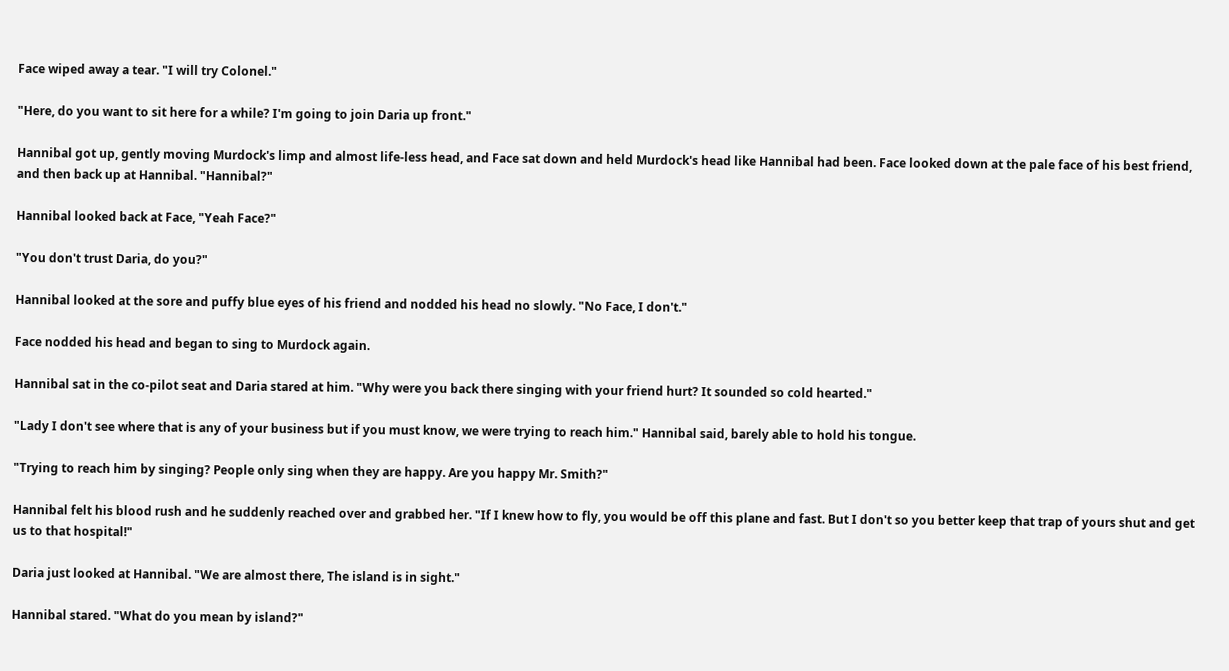Face wiped away a tear. "I will try Colonel."

"Here, do you want to sit here for a while? I'm going to join Daria up front."

Hannibal got up, gently moving Murdock's limp and almost life-less head, and Face sat down and held Murdock's head like Hannibal had been. Face looked down at the pale face of his best friend, and then back up at Hannibal. "Hannibal?"

Hannibal looked back at Face, "Yeah Face?"

"You don't trust Daria, do you?"

Hannibal looked at the sore and puffy blue eyes of his friend and nodded his head no slowly. "No Face, I don't."

Face nodded his head and began to sing to Murdock again.

Hannibal sat in the co-pilot seat and Daria stared at him. "Why were you back there singing with your friend hurt? It sounded so cold hearted."

"Lady I don't see where that is any of your business but if you must know, we were trying to reach him." Hannibal said, barely able to hold his tongue.

"Trying to reach him by singing? People only sing when they are happy. Are you happy Mr. Smith?"

Hannibal felt his blood rush and he suddenly reached over and grabbed her. "If I knew how to fly, you would be off this plane and fast. But I don't so you better keep that trap of yours shut and get us to that hospital!"

Daria just looked at Hannibal. "We are almost there, The island is in sight."

Hannibal stared. "What do you mean by island?"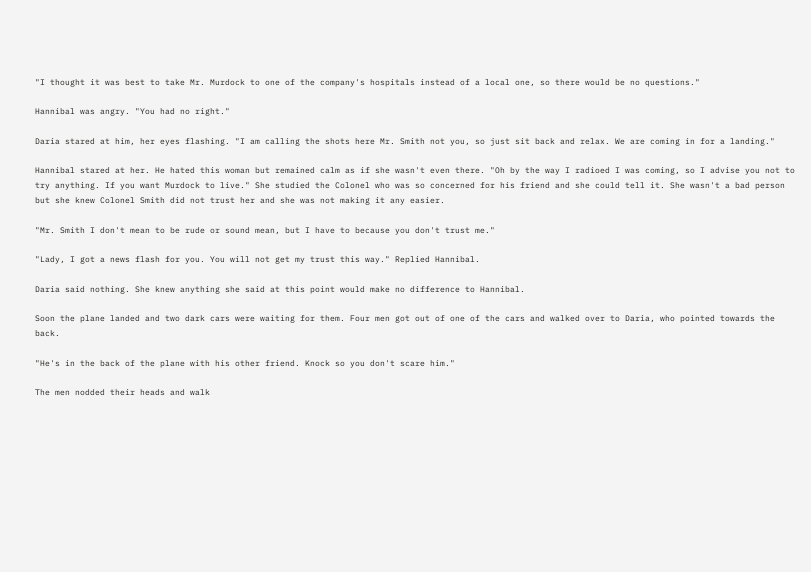"I thought it was best to take Mr. Murdock to one of the company's hospitals instead of a local one, so there would be no questions."

Hannibal was angry. "You had no right."

Daria stared at him, her eyes flashing. "I am calling the shots here Mr. Smith not you, so just sit back and relax. We are coming in for a landing."

Hannibal stared at her. He hated this woman but remained calm as if she wasn't even there. "Oh by the way I radioed I was coming, so I advise you not to try anything. If you want Murdock to live." She studied the Colonel who was so concerned for his friend and she could tell it. She wasn't a bad person but she knew Colonel Smith did not trust her and she was not making it any easier.

"Mr. Smith I don't mean to be rude or sound mean, but I have to because you don't trust me."

"Lady, I got a news flash for you. You will not get my trust this way." Replied Hannibal.

Daria said nothing. She knew anything she said at this point would make no difference to Hannibal.

Soon the plane landed and two dark cars were waiting for them. Four men got out of one of the cars and walked over to Daria, who pointed towards the back.

"He's in the back of the plane with his other friend. Knock so you don't scare him."

The men nodded their heads and walk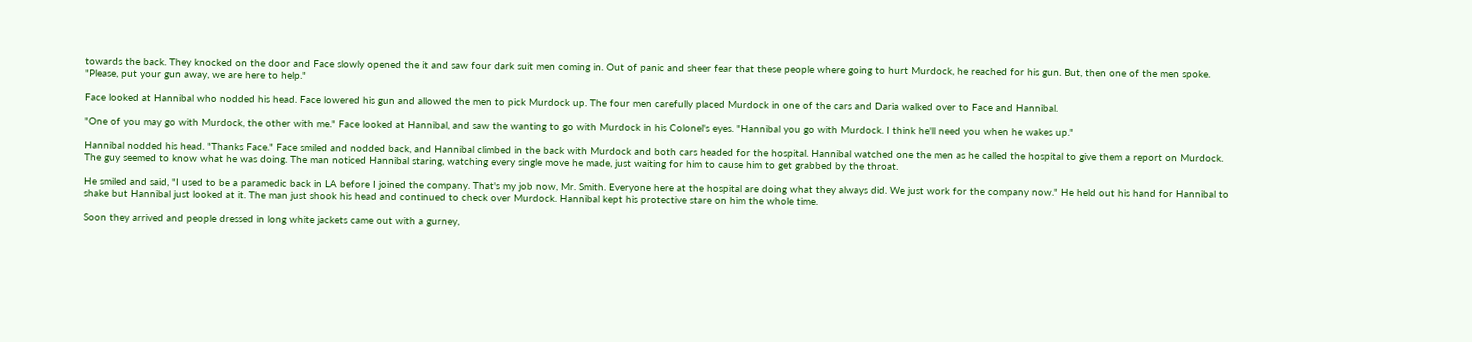towards the back. They knocked on the door and Face slowly opened the it and saw four dark suit men coming in. Out of panic and sheer fear that these people where going to hurt Murdock, he reached for his gun. But, then one of the men spoke. "Please, put your gun away, we are here to help."

Face looked at Hannibal who nodded his head. Face lowered his gun and allowed the men to pick Murdock up. The four men carefully placed Murdock in one of the cars and Daria walked over to Face and Hannibal.

"One of you may go with Murdock, the other with me." Face looked at Hannibal, and saw the wanting to go with Murdock in his Colonel's eyes. "Hannibal you go with Murdock. I think he'll need you when he wakes up."

Hannibal nodded his head. "Thanks Face." Face smiled and nodded back, and Hannibal climbed in the back with Murdock and both cars headed for the hospital. Hannibal watched one the men as he called the hospital to give them a report on Murdock. The guy seemed to know what he was doing. The man noticed Hannibal staring, watching every single move he made, just waiting for him to cause him to get grabbed by the throat.

He smiled and said, "I used to be a paramedic back in LA before I joined the company. That's my job now, Mr. Smith. Everyone here at the hospital are doing what they always did. We just work for the company now." He held out his hand for Hannibal to shake but Hannibal just looked at it. The man just shook his head and continued to check over Murdock. Hannibal kept his protective stare on him the whole time.

Soon they arrived and people dressed in long white jackets came out with a gurney,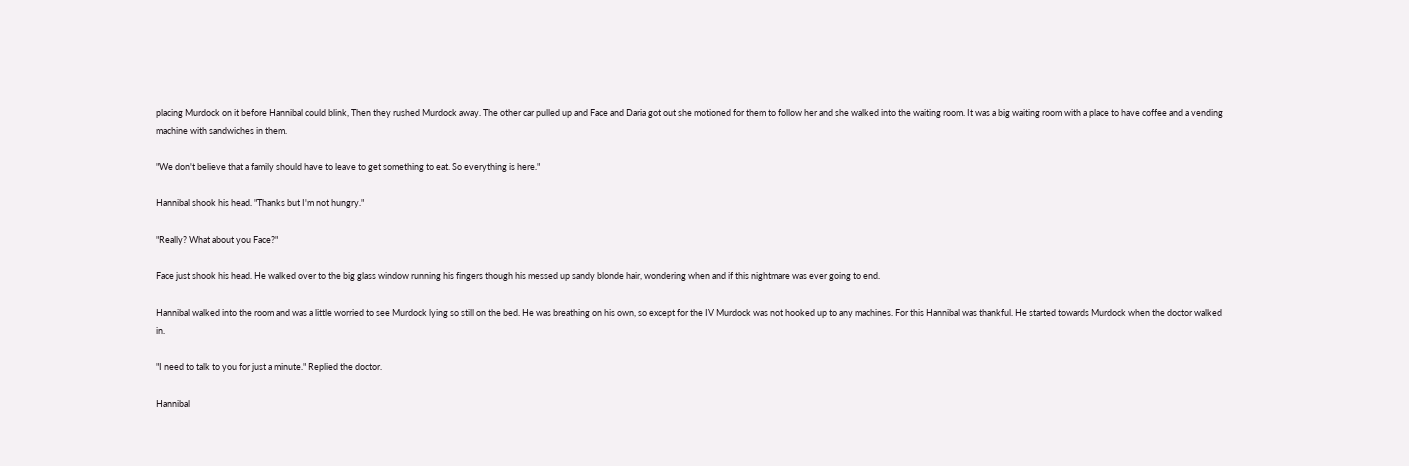placing Murdock on it before Hannibal could blink, Then they rushed Murdock away. The other car pulled up and Face and Daria got out she motioned for them to follow her and she walked into the waiting room. It was a big waiting room with a place to have coffee and a vending machine with sandwiches in them.

"We don't believe that a family should have to leave to get something to eat. So everything is here."

Hannibal shook his head. "Thanks but I'm not hungry."

"Really? What about you Face?"

Face just shook his head. He walked over to the big glass window running his fingers though his messed up sandy blonde hair, wondering when and if this nightmare was ever going to end.

Hannibal walked into the room and was a little worried to see Murdock lying so still on the bed. He was breathing on his own, so except for the IV Murdock was not hooked up to any machines. For this Hannibal was thankful. He started towards Murdock when the doctor walked in.

"I need to talk to you for just a minute." Replied the doctor.

Hannibal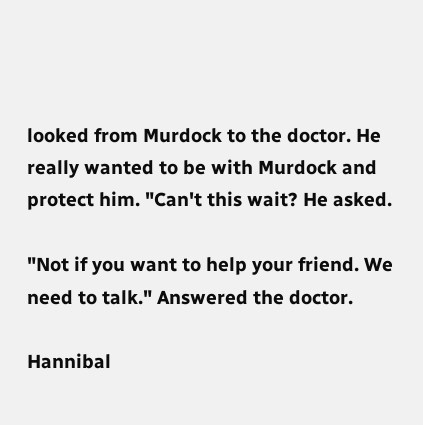looked from Murdock to the doctor. He really wanted to be with Murdock and protect him. "Can't this wait? He asked.

"Not if you want to help your friend. We need to talk." Answered the doctor.

Hannibal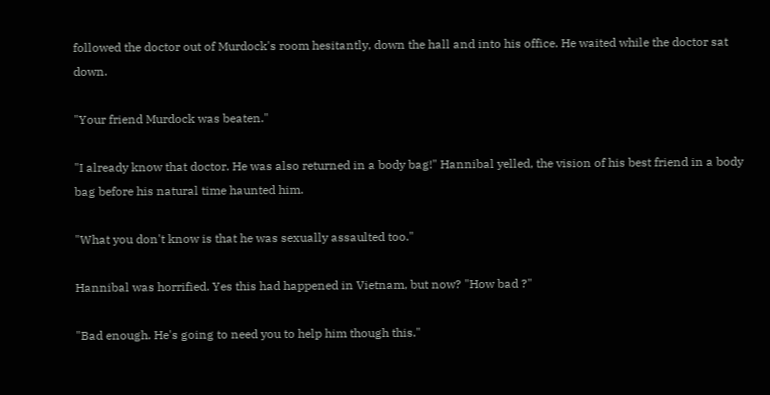followed the doctor out of Murdock's room hesitantly, down the hall and into his office. He waited while the doctor sat down.

"Your friend Murdock was beaten."

"I already know that doctor. He was also returned in a body bag!" Hannibal yelled, the vision of his best friend in a body bag before his natural time haunted him.

"What you don't know is that he was sexually assaulted too."

Hannibal was horrified. Yes this had happened in Vietnam, but now? "How bad ?"

"Bad enough. He's going to need you to help him though this."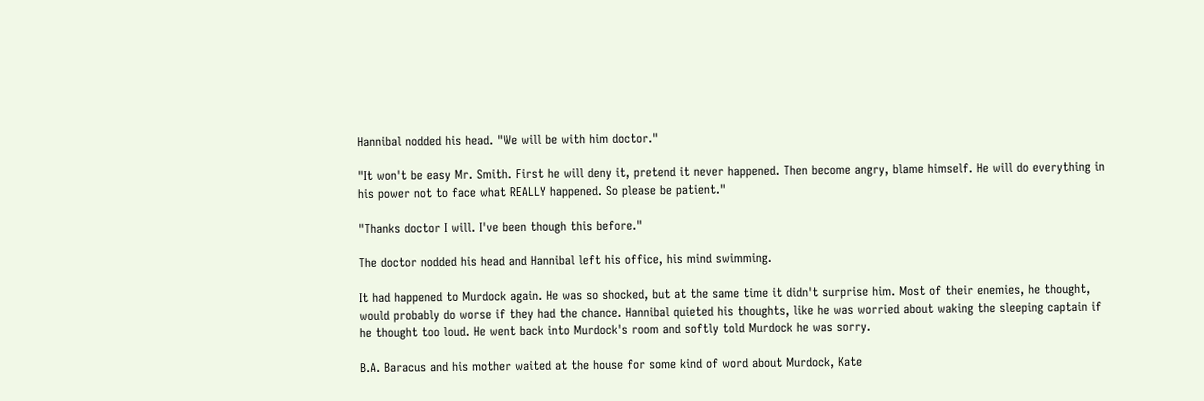Hannibal nodded his head. "We will be with him doctor."

"It won't be easy Mr. Smith. First he will deny it, pretend it never happened. Then become angry, blame himself. He will do everything in his power not to face what REALLY happened. So please be patient."

"Thanks doctor I will. I've been though this before."

The doctor nodded his head and Hannibal left his office, his mind swimming.

It had happened to Murdock again. He was so shocked, but at the same time it didn't surprise him. Most of their enemies, he thought, would probably do worse if they had the chance. Hannibal quieted his thoughts, like he was worried about waking the sleeping captain if he thought too loud. He went back into Murdock's room and softly told Murdock he was sorry.

B.A. Baracus and his mother waited at the house for some kind of word about Murdock, Kate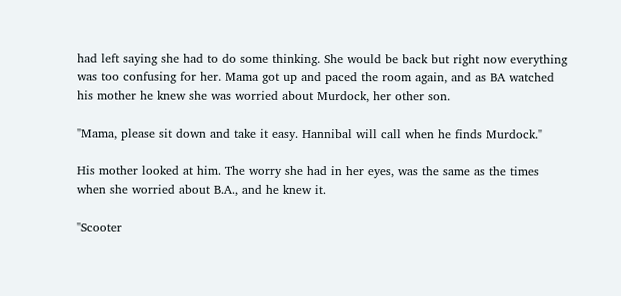had left saying she had to do some thinking. She would be back but right now everything was too confusing for her. Mama got up and paced the room again, and as BA watched his mother he knew she was worried about Murdock, her other son.

"Mama, please sit down and take it easy. Hannibal will call when he finds Murdock."

His mother looked at him. The worry she had in her eyes, was the same as the times when she worried about B.A., and he knew it.

"Scooter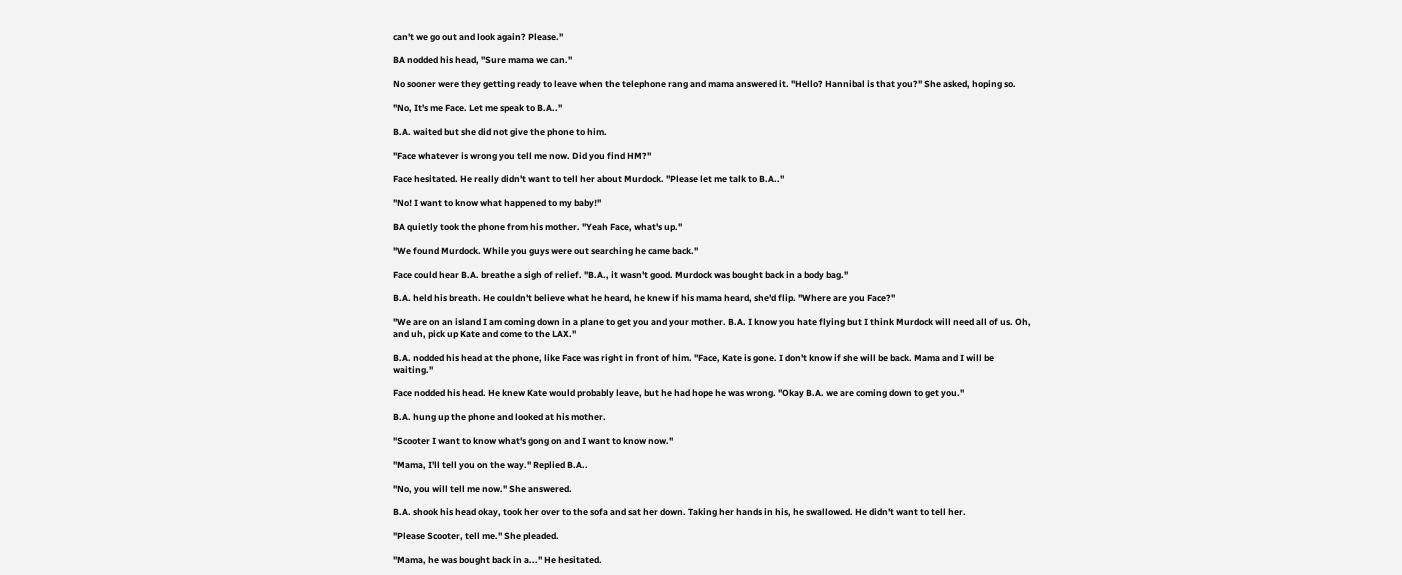can't we go out and look again? Please."

BA nodded his head, "Sure mama we can."

No sooner were they getting ready to leave when the telephone rang and mama answered it. "Hello? Hannibal is that you?" She asked, hoping so.

"No, It's me Face. Let me speak to B.A.."

B.A. waited but she did not give the phone to him.

"Face whatever is wrong you tell me now. Did you find HM?"

Face hesitated. He really didn't want to tell her about Murdock. "Please let me talk to B.A.."

"No! I want to know what happened to my baby!"

BA quietly took the phone from his mother. "Yeah Face, what's up."

"We found Murdock. While you guys were out searching he came back."

Face could hear B.A. breathe a sigh of relief. "B.A., it wasn't good. Murdock was bought back in a body bag."

B.A. held his breath. He couldn't believe what he heard, he knew if his mama heard, she'd flip. "Where are you Face?"

"We are on an island I am coming down in a plane to get you and your mother. B.A. I know you hate flying but I think Murdock will need all of us. Oh, and uh, pick up Kate and come to the LAX."

B.A. nodded his head at the phone, like Face was right in front of him. "Face, Kate is gone. I don't know if she will be back. Mama and I will be waiting."

Face nodded his head. He knew Kate would probably leave, but he had hope he was wrong. "Okay B.A. we are coming down to get you."

B.A. hung up the phone and looked at his mother.

"Scooter I want to know what's gong on and I want to know now."

"Mama, I'll tell you on the way." Replied B.A..

"No, you will tell me now." She answered.

B.A. shook his head okay, took her over to the sofa and sat her down. Taking her hands in his, he swallowed. He didn't want to tell her.

"Please Scooter, tell me." She pleaded.

"Mama, he was bought back in a..." He hesitated.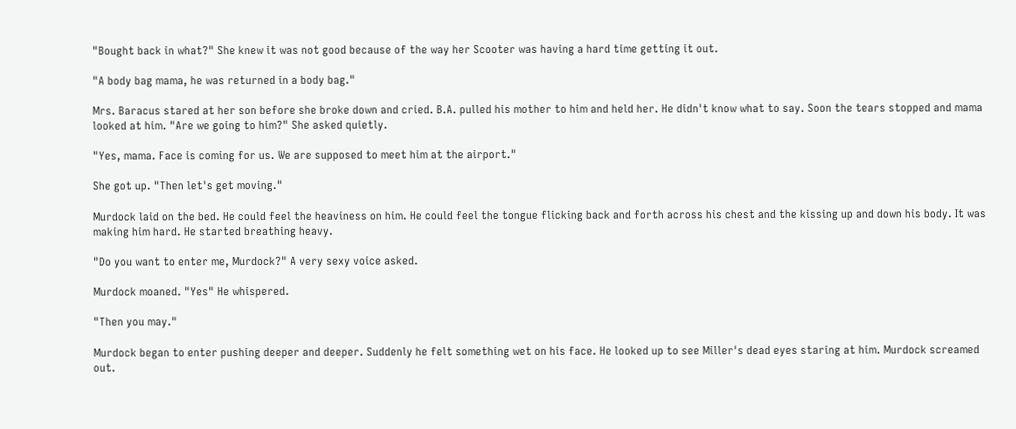"Bought back in what?" She knew it was not good because of the way her Scooter was having a hard time getting it out.

"A body bag mama, he was returned in a body bag."

Mrs. Baracus stared at her son before she broke down and cried. B.A. pulled his mother to him and held her. He didn't know what to say. Soon the tears stopped and mama looked at him. "Are we going to him?" She asked quietly.

"Yes, mama. Face is coming for us. We are supposed to meet him at the airport."

She got up. "Then let's get moving."

Murdock laid on the bed. He could feel the heaviness on him. He could feel the tongue flicking back and forth across his chest and the kissing up and down his body. It was making him hard. He started breathing heavy.

"Do you want to enter me, Murdock?" A very sexy voice asked.

Murdock moaned. "Yes" He whispered.

"Then you may."

Murdock began to enter pushing deeper and deeper. Suddenly he felt something wet on his face. He looked up to see Miller's dead eyes staring at him. Murdock screamed out.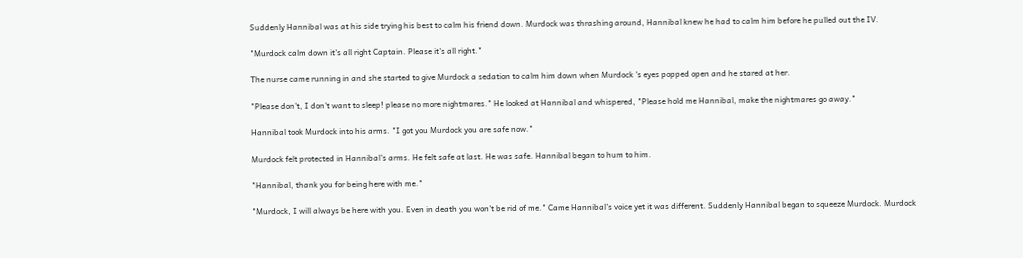Suddenly Hannibal was at his side trying his best to calm his friend down. Murdock was thrashing around, Hannibal knew he had to calm him before he pulled out the IV.

"Murdock calm down it's all right Captain. Please it's all right."

The nurse came running in and she started to give Murdock a sedation to calm him down when Murdock 's eyes popped open and he stared at her.

"Please don't, I don't want to sleep! please no more nightmares." He looked at Hannibal and whispered, "Please hold me Hannibal, make the nightmares go away."

Hannibal took Murdock into his arms. "I got you Murdock you are safe now."

Murdock felt protected in Hannibal's arms. He felt safe at last. He was safe. Hannibal began to hum to him.

"Hannibal, thank you for being here with me."

"Murdock, I will always be here with you. Even in death you won't be rid of me." Came Hannibal's voice yet it was different. Suddenly Hannibal began to squeeze Murdock. Murdock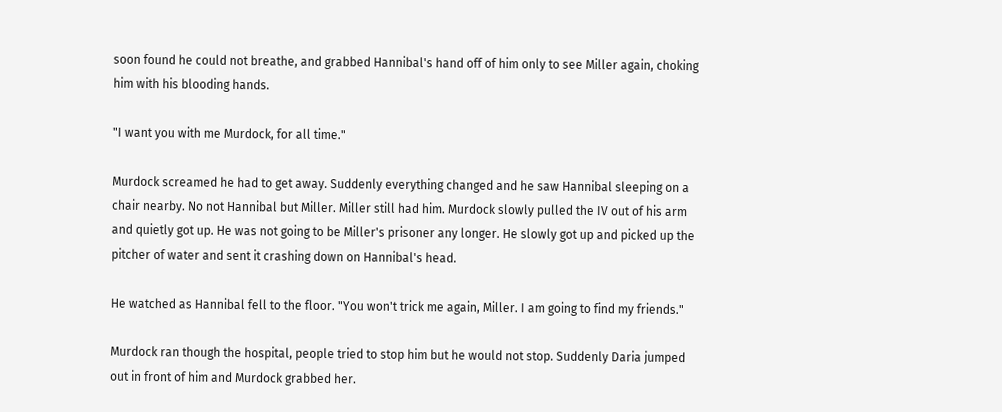soon found he could not breathe, and grabbed Hannibal's hand off of him only to see Miller again, choking him with his blooding hands.

"I want you with me Murdock, for all time."

Murdock screamed he had to get away. Suddenly everything changed and he saw Hannibal sleeping on a chair nearby. No not Hannibal but Miller. Miller still had him. Murdock slowly pulled the IV out of his arm and quietly got up. He was not going to be Miller's prisoner any longer. He slowly got up and picked up the pitcher of water and sent it crashing down on Hannibal's head.

He watched as Hannibal fell to the floor. "You won't trick me again, Miller. I am going to find my friends."

Murdock ran though the hospital, people tried to stop him but he would not stop. Suddenly Daria jumped out in front of him and Murdock grabbed her.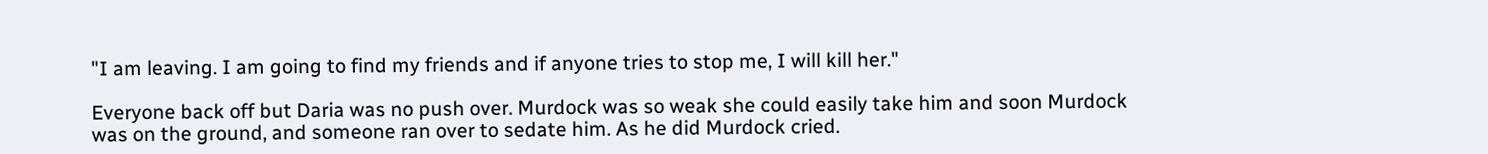"I am leaving. I am going to find my friends and if anyone tries to stop me, I will kill her."

Everyone back off but Daria was no push over. Murdock was so weak she could easily take him and soon Murdock was on the ground, and someone ran over to sedate him. As he did Murdock cried.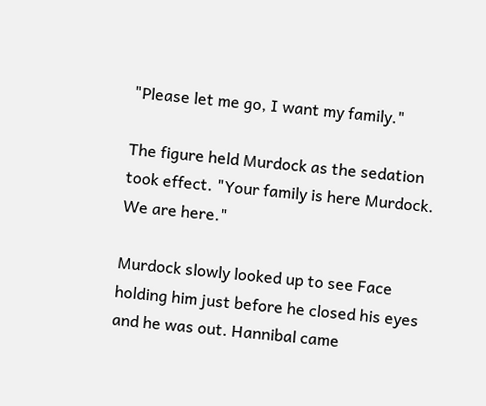"Please let me go, I want my family."

The figure held Murdock as the sedation took effect. "Your family is here Murdock. We are here."

Murdock slowly looked up to see Face holding him just before he closed his eyes and he was out. Hannibal came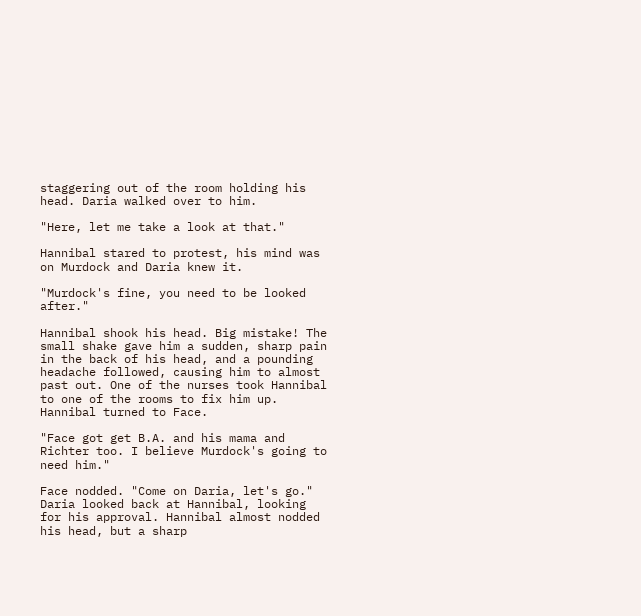staggering out of the room holding his head. Daria walked over to him.

"Here, let me take a look at that."

Hannibal stared to protest, his mind was on Murdock and Daria knew it.

"Murdock's fine, you need to be looked after."

Hannibal shook his head. Big mistake! The small shake gave him a sudden, sharp pain in the back of his head, and a pounding headache followed, causing him to almost past out. One of the nurses took Hannibal to one of the rooms to fix him up. Hannibal turned to Face.

"Face got get B.A. and his mama and Richter too. I believe Murdock's going to need him."

Face nodded. "Come on Daria, let's go." Daria looked back at Hannibal, looking for his approval. Hannibal almost nodded his head, but a sharp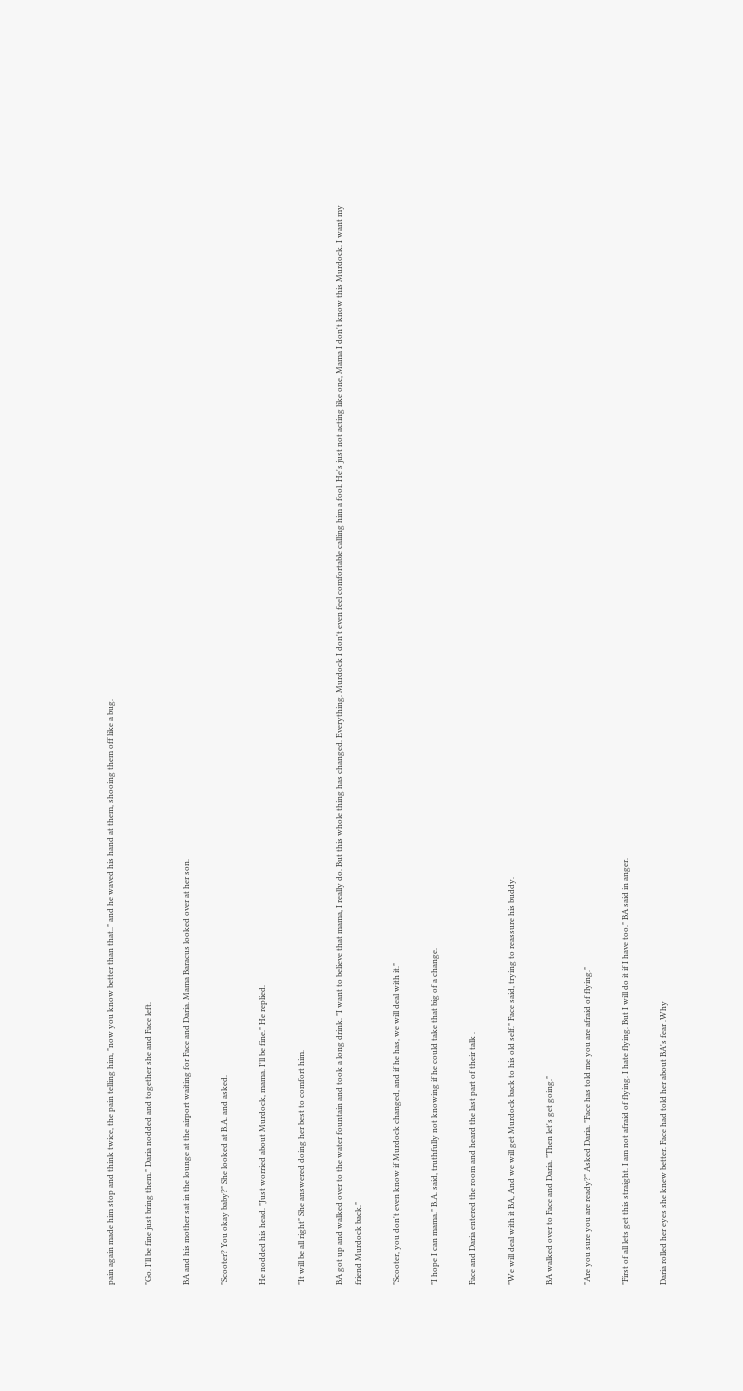pain again made him stop and think twice, the pain telling him, "now you know better than that.." and he waved his hand at them, shooing them off like a bug.

"Go. I'll be fine just bring them." Daria nodded and together she and Face left.

BA and his mother sat in the lounge at the airport waiting for Face and Daria. Mama Baracus looked over at her son.

"Scooter? You okay baby?" She looked at B.A. and asked.

He nodded his head. "Just worried about Murdock, mama. I'll be fine." He replied.

"It will be all right" She answered doing her best to comfort him.

BA got up and walked over to the water fountain and took a long drink. "I want to believe that mama, I really do. But this whole thing has changed. Everything. Murdock I don't even feel comfortable calling him a fool. He's just not acting like one, Mama I don't know this Murdock. I want my friend Murdock back."

"Scooter, you don't even know if Murdock changed, and if he has, we will deal with it."

"I hope I can mama." B.A. said, truthfully not knowing if he could take that big of a change.

Face and Daria entered the room and heard the last part of their talk .

"We will deal with it BA, And we will get Murdock back to his old self." Face said, trying to reassure his buddy.

BA walked over to Face and Daria. "Then let's get going."

"Are you sure you are ready?" Asked Daria. "Face has told me you are afraid of flying."

"First of all lets get this straight. I am not afraid of flying. I hate flying. But I will do it if I have too." BA said in anger.

Daria rolled her eyes she knew better. Face had told her about BA's fear .Why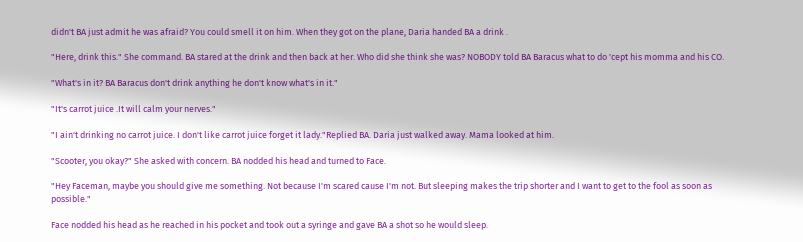didn't BA just admit he was afraid? You could smell it on him. When they got on the plane, Daria handed BA a drink .

"Here, drink this." She command. BA stared at the drink and then back at her. Who did she think she was? NOBODY told BA Baracus what to do 'cept his momma and his CO.

"What's in it? BA Baracus don't drink anything he don't know what's in it."

"It's carrot juice .It will calm your nerves."

"I ain't drinking no carrot juice. I don't like carrot juice forget it lady."Replied BA. Daria just walked away. Mama looked at him.

"Scooter, you okay?" She asked with concern. BA nodded his head and turned to Face.

"Hey Faceman, maybe you should give me something. Not because I'm scared cause I'm not. But sleeping makes the trip shorter and I want to get to the fool as soon as possible."

Face nodded his head as he reached in his pocket and took out a syringe and gave BA a shot so he would sleep.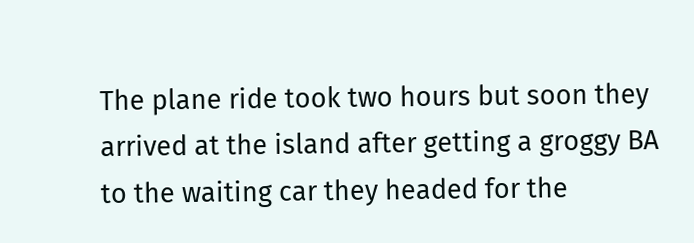The plane ride took two hours but soon they arrived at the island after getting a groggy BA to the waiting car they headed for the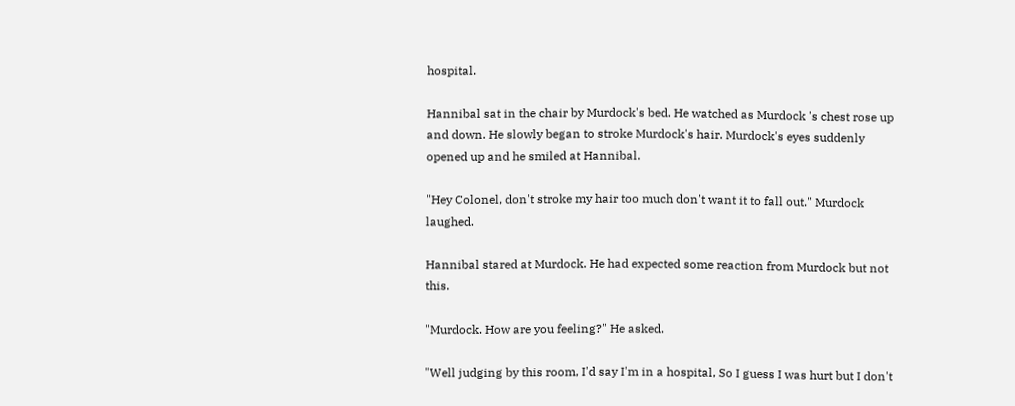hospital.

Hannibal sat in the chair by Murdock's bed. He watched as Murdock 's chest rose up and down. He slowly began to stroke Murdock's hair. Murdock's eyes suddenly opened up and he smiled at Hannibal.

"Hey Colonel, don't stroke my hair too much don't want it to fall out." Murdock laughed.

Hannibal stared at Murdock. He had expected some reaction from Murdock but not this.

"Murdock. How are you feeling?" He asked.

"Well judging by this room, I'd say I'm in a hospital, So I guess I was hurt but I don't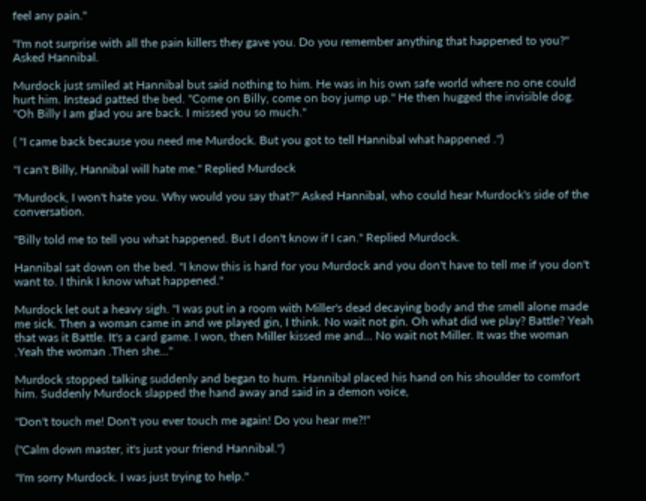feel any pain."

"I'm not surprise with all the pain killers they gave you. Do you remember anything that happened to you?" Asked Hannibal.

Murdock just smiled at Hannibal but said nothing to him. He was in his own safe world where no one could hurt him. Instead patted the bed. "Come on Billy, come on boy jump up." He then hugged the invisible dog. "Oh Billy I am glad you are back. I missed you so much."

( "I came back because you need me Murdock. But you got to tell Hannibal what happened .")

"I can't Billy, Hannibal will hate me." Replied Murdock

"Murdock, I won't hate you. Why would you say that?" Asked Hannibal, who could hear Murdock's side of the conversation.

"Billy told me to tell you what happened. But I don't know if I can." Replied Murdock.

Hannibal sat down on the bed. "I know this is hard for you Murdock and you don't have to tell me if you don't want to. I think I know what happened."

Murdock let out a heavy sigh. "I was put in a room with Miller's dead decaying body and the smell alone made me sick. Then a woman came in and we played gin, I think. No wait not gin. Oh what did we play? Battle? Yeah that was it Battle. It's a card game. I won, then Miller kissed me and... No wait not Miller. It was the woman .Yeah the woman .Then she..."

Murdock stopped talking suddenly and began to hum. Hannibal placed his hand on his shoulder to comfort him. Suddenly Murdock slapped the hand away and said in a demon voice,

"Don't touch me! Don't you ever touch me again! Do you hear me?!"

("Calm down master, it's just your friend Hannibal.")

"I'm sorry Murdock. I was just trying to help."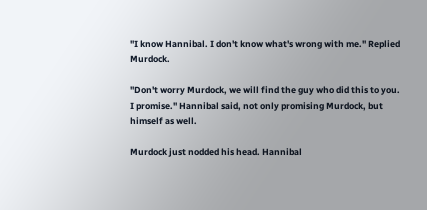"I know Hannibal. I don't know what's wrong with me." Replied Murdock.

"Don't worry Murdock, we will find the guy who did this to you. I promise." Hannibal said, not only promising Murdock, but himself as well.

Murdock just nodded his head. Hannibal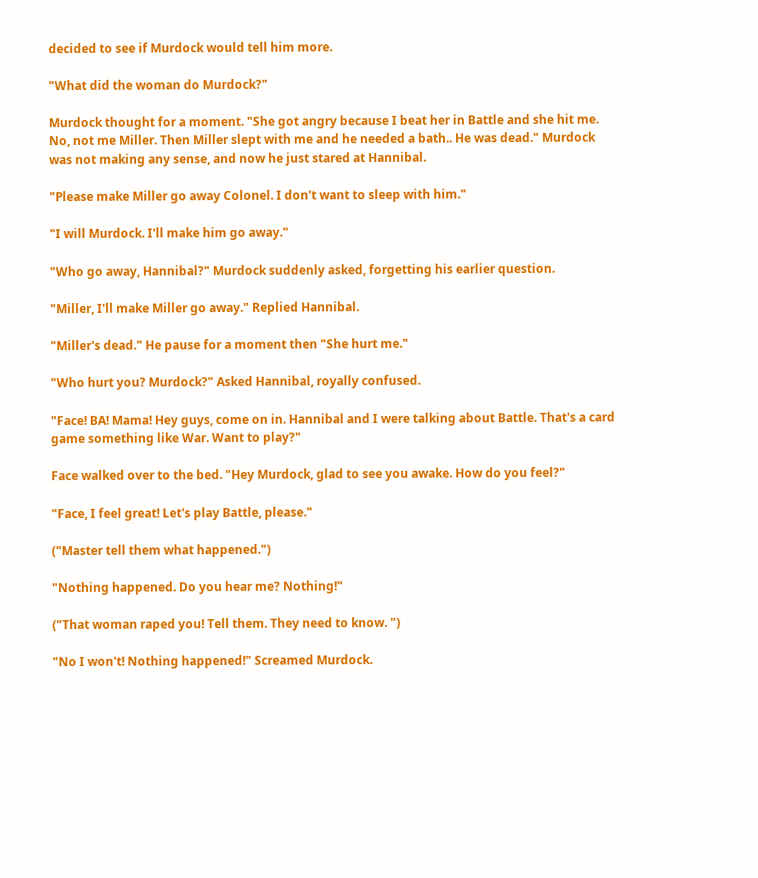decided to see if Murdock would tell him more.

"What did the woman do Murdock?"

Murdock thought for a moment. "She got angry because I beat her in Battle and she hit me. No, not me Miller. Then Miller slept with me and he needed a bath.. He was dead." Murdock was not making any sense, and now he just stared at Hannibal.

"Please make Miller go away Colonel. I don't want to sleep with him."

"I will Murdock. I'll make him go away."

"Who go away, Hannibal?" Murdock suddenly asked, forgetting his earlier question.

"Miller, I'll make Miller go away." Replied Hannibal.

"Miller's dead." He pause for a moment then "She hurt me."

"Who hurt you? Murdock?" Asked Hannibal, royally confused.

"Face! BA! Mama! Hey guys, come on in. Hannibal and I were talking about Battle. That's a card game something like War. Want to play?"

Face walked over to the bed. "Hey Murdock, glad to see you awake. How do you feel?"

"Face, I feel great! Let's play Battle, please."

("Master tell them what happened.")

"Nothing happened. Do you hear me? Nothing!"

("That woman raped you! Tell them. They need to know. ")

"No I won't! Nothing happened!" Screamed Murdock.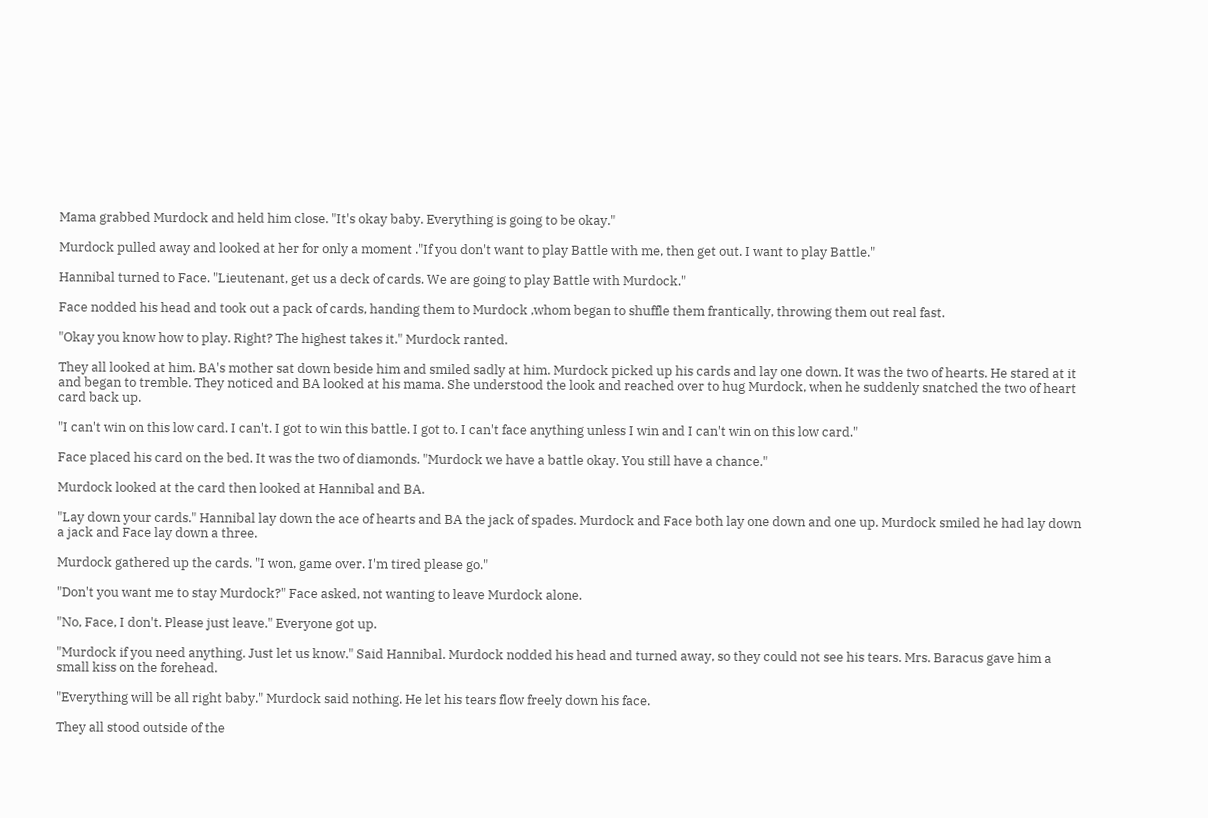Mama grabbed Murdock and held him close. "It's okay baby. Everything is going to be okay."

Murdock pulled away and looked at her for only a moment ."If you don't want to play Battle with me, then get out. I want to play Battle."

Hannibal turned to Face. "Lieutenant, get us a deck of cards. We are going to play Battle with Murdock."

Face nodded his head and took out a pack of cards, handing them to Murdock ,whom began to shuffle them frantically, throwing them out real fast.

"Okay you know how to play. Right? The highest takes it." Murdock ranted.

They all looked at him. BA's mother sat down beside him and smiled sadly at him. Murdock picked up his cards and lay one down. It was the two of hearts. He stared at it and began to tremble. They noticed and BA looked at his mama. She understood the look and reached over to hug Murdock, when he suddenly snatched the two of heart card back up.

"I can't win on this low card. I can't. I got to win this battle. I got to. I can't face anything unless I win and I can't win on this low card."

Face placed his card on the bed. It was the two of diamonds. "Murdock we have a battle okay. You still have a chance."

Murdock looked at the card then looked at Hannibal and BA.

"Lay down your cards." Hannibal lay down the ace of hearts and BA the jack of spades. Murdock and Face both lay one down and one up. Murdock smiled he had lay down a jack and Face lay down a three.

Murdock gathered up the cards. "I won, game over. I'm tired please go."

"Don't you want me to stay Murdock?" Face asked, not wanting to leave Murdock alone.

"No, Face, I don't. Please just leave." Everyone got up.

"Murdock if you need anything. Just let us know." Said Hannibal. Murdock nodded his head and turned away, so they could not see his tears. Mrs. Baracus gave him a small kiss on the forehead.

"Everything will be all right baby." Murdock said nothing. He let his tears flow freely down his face.

They all stood outside of the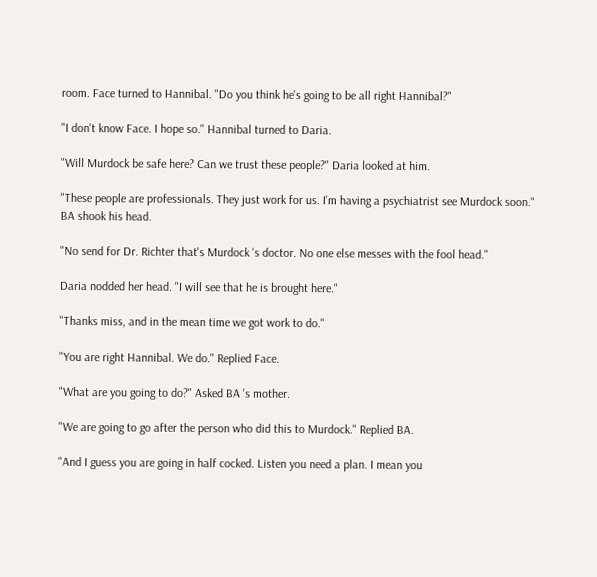room. Face turned to Hannibal. "Do you think he's going to be all right Hannibal?"

"I don't know Face. I hope so." Hannibal turned to Daria.

"Will Murdock be safe here? Can we trust these people?" Daria looked at him.

"These people are professionals. They just work for us. I'm having a psychiatrist see Murdock soon." BA shook his head.

"No send for Dr. Richter that's Murdock 's doctor. No one else messes with the fool head."

Daria nodded her head. "I will see that he is brought here."

"Thanks miss, and in the mean time we got work to do."

"You are right Hannibal. We do." Replied Face.

"What are you going to do?" Asked BA 's mother.

"We are going to go after the person who did this to Murdock." Replied BA.

"And I guess you are going in half cocked. Listen you need a plan. I mean you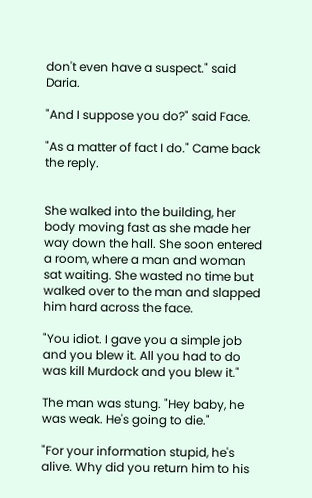don't even have a suspect." said Daria.

"And I suppose you do?" said Face.

"As a matter of fact I do." Came back the reply.


She walked into the building, her body moving fast as she made her way down the hall. She soon entered a room, where a man and woman sat waiting. She wasted no time but walked over to the man and slapped him hard across the face.

"You idiot. I gave you a simple job and you blew it. All you had to do was kill Murdock and you blew it."

The man was stung. "Hey baby, he was weak. He's going to die."

"For your information stupid, he's alive. Why did you return him to his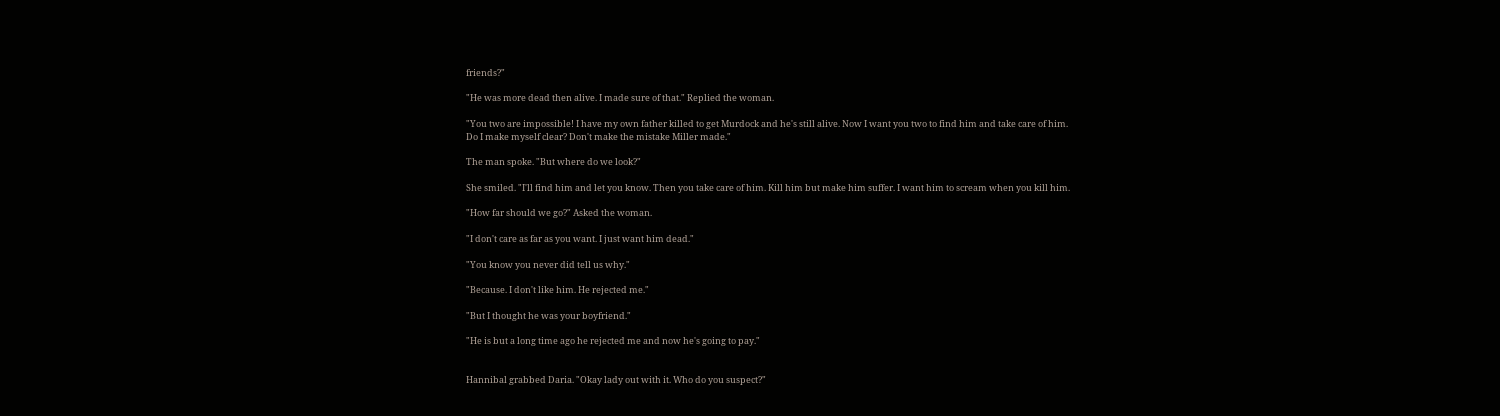friends?"

"He was more dead then alive. I made sure of that." Replied the woman.

"You two are impossible! I have my own father killed to get Murdock and he's still alive. Now I want you two to find him and take care of him. Do I make myself clear? Don't make the mistake Miller made."

The man spoke. "But where do we look?"

She smiled. "I'll find him and let you know. Then you take care of him. Kill him but make him suffer. I want him to scream when you kill him.

"How far should we go?" Asked the woman.

"I don't care as far as you want. I just want him dead."

"You know you never did tell us why."

"Because. I don't like him. He rejected me."

"But I thought he was your boyfriend."

"He is but a long time ago he rejected me and now he's going to pay."


Hannibal grabbed Daria. "Okay lady out with it. Who do you suspect?"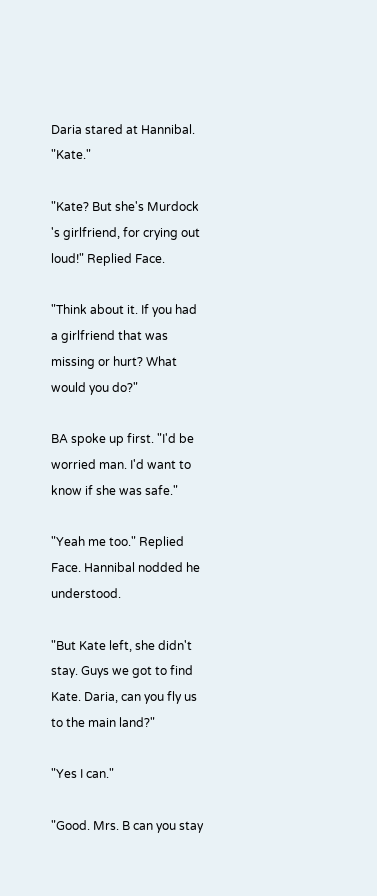Daria stared at Hannibal. "Kate."

"Kate? But she's Murdock 's girlfriend, for crying out loud!" Replied Face.

"Think about it. If you had a girlfriend that was missing or hurt? What would you do?"

BA spoke up first. "I'd be worried man. I'd want to know if she was safe."

"Yeah me too." Replied Face. Hannibal nodded he understood.

"But Kate left, she didn't stay. Guys we got to find Kate. Daria, can you fly us to the main land?"

"Yes I can."

"Good. Mrs. B can you stay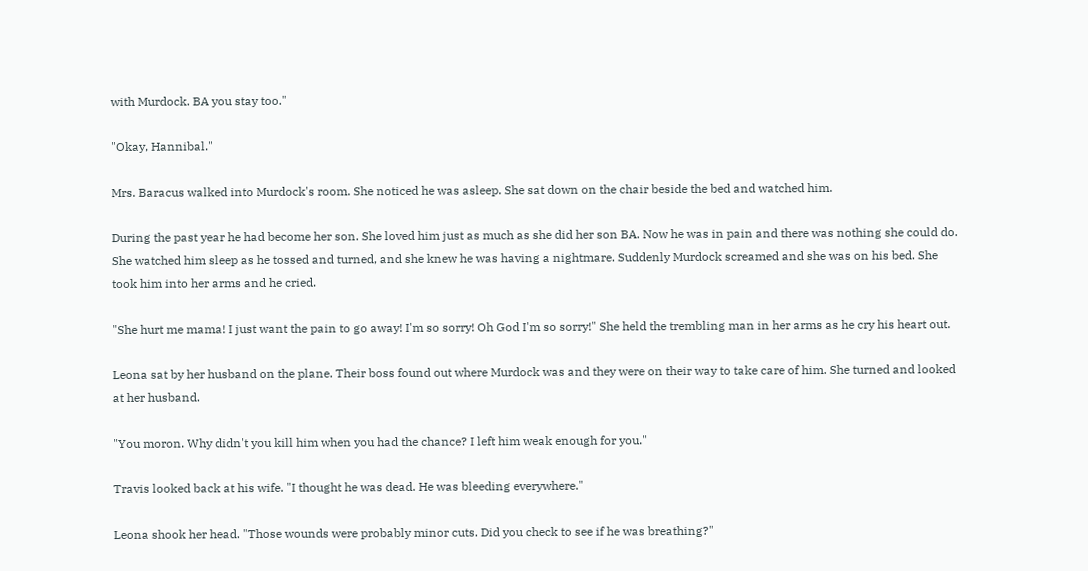with Murdock. BA you stay too."

"Okay, Hannibal."

Mrs. Baracus walked into Murdock's room. She noticed he was asleep. She sat down on the chair beside the bed and watched him.

During the past year he had become her son. She loved him just as much as she did her son BA. Now he was in pain and there was nothing she could do. She watched him sleep as he tossed and turned, and she knew he was having a nightmare. Suddenly Murdock screamed and she was on his bed. She took him into her arms and he cried.

"She hurt me mama! I just want the pain to go away! I'm so sorry! Oh God I'm so sorry!" She held the trembling man in her arms as he cry his heart out.

Leona sat by her husband on the plane. Their boss found out where Murdock was and they were on their way to take care of him. She turned and looked at her husband.

"You moron. Why didn't you kill him when you had the chance? I left him weak enough for you."

Travis looked back at his wife. "I thought he was dead. He was bleeding everywhere."

Leona shook her head. "Those wounds were probably minor cuts. Did you check to see if he was breathing?"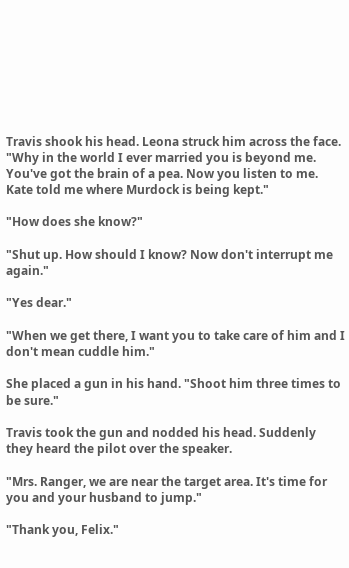Travis shook his head. Leona struck him across the face. "Why in the world I ever married you is beyond me. You've got the brain of a pea. Now you listen to me. Kate told me where Murdock is being kept."

"How does she know?"

"Shut up. How should I know? Now don't interrupt me again."

"Yes dear."

"When we get there, I want you to take care of him and I don't mean cuddle him."

She placed a gun in his hand. "Shoot him three times to be sure."

Travis took the gun and nodded his head. Suddenly they heard the pilot over the speaker.

"Mrs. Ranger, we are near the target area. It's time for you and your husband to jump."

"Thank you, Felix."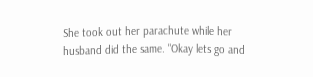She took out her parachute while her husband did the same. "Okay lets go and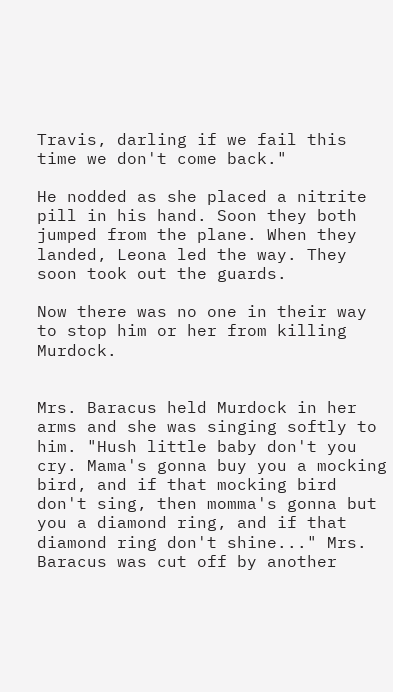Travis, darling if we fail this time we don't come back."

He nodded as she placed a nitrite pill in his hand. Soon they both jumped from the plane. When they landed, Leona led the way. They soon took out the guards.

Now there was no one in their way to stop him or her from killing Murdock.


Mrs. Baracus held Murdock in her arms and she was singing softly to him. "Hush little baby don't you cry. Mama's gonna buy you a mocking bird, and if that mocking bird don't sing, then momma's gonna but you a diamond ring, and if that diamond ring don't shine..." Mrs. Baracus was cut off by another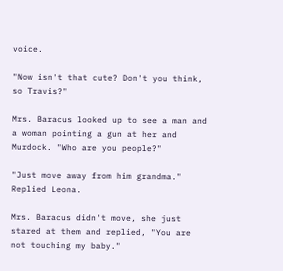voice.

"Now isn't that cute? Don't you think, so Travis?"

Mrs. Baracus looked up to see a man and a woman pointing a gun at her and Murdock. "Who are you people?"

"Just move away from him grandma." Replied Leona.

Mrs. Baracus didn't move, she just stared at them and replied, "You are not touching my baby."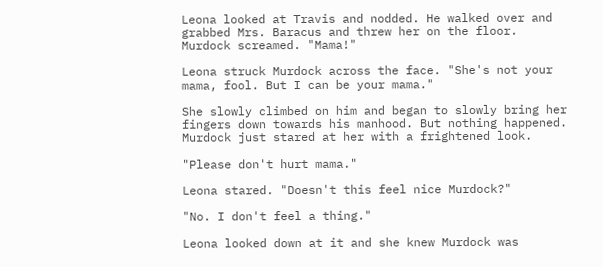Leona looked at Travis and nodded. He walked over and grabbed Mrs. Baracus and threw her on the floor. Murdock screamed. "Mama!"

Leona struck Murdock across the face. "She's not your mama, fool. But I can be your mama."

She slowly climbed on him and began to slowly bring her fingers down towards his manhood. But nothing happened. Murdock just stared at her with a frightened look.

"Please don't hurt mama."

Leona stared. "Doesn't this feel nice Murdock?"

"No. I don't feel a thing."

Leona looked down at it and she knew Murdock was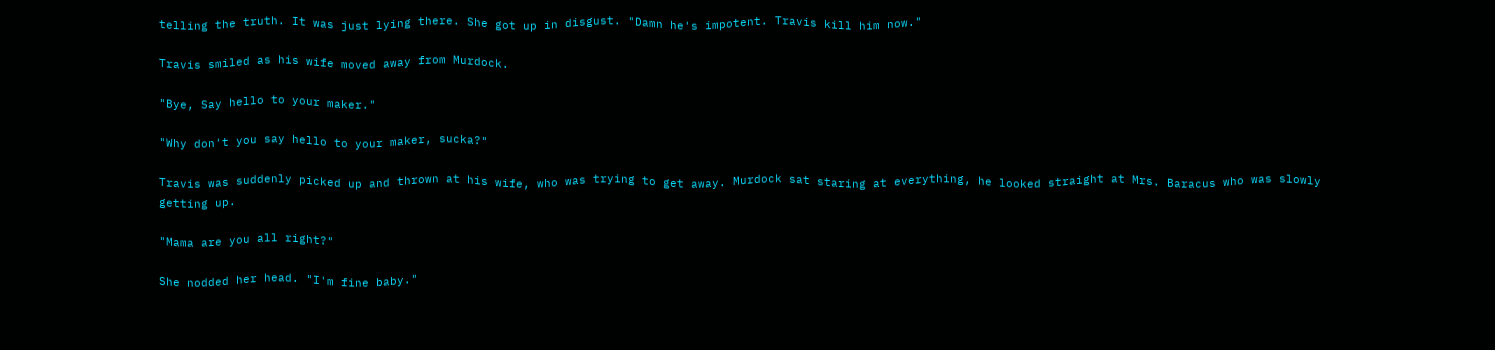telling the truth. It was just lying there. She got up in disgust. "Damn he's impotent. Travis kill him now."

Travis smiled as his wife moved away from Murdock.

"Bye, Say hello to your maker."

"Why don't you say hello to your maker, sucka?"

Travis was suddenly picked up and thrown at his wife, who was trying to get away. Murdock sat staring at everything, he looked straight at Mrs. Baracus who was slowly getting up.

"Mama are you all right?"

She nodded her head. "I'm fine baby."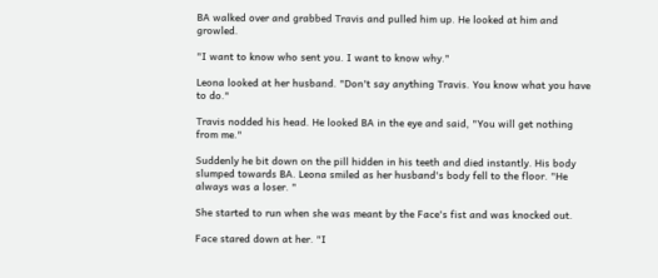BA walked over and grabbed Travis and pulled him up. He looked at him and growled.

"I want to know who sent you. I want to know why."

Leona looked at her husband. "Don't say anything Travis. You know what you have to do."

Travis nodded his head. He looked BA in the eye and said, "You will get nothing from me."

Suddenly he bit down on the pill hidden in his teeth and died instantly. His body slumped towards BA. Leona smiled as her husband's body fell to the floor. "He always was a loser. "

She started to run when she was meant by the Face's fist and was knocked out.

Face stared down at her. "I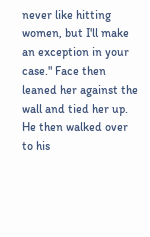never like hitting women, but I'll make an exception in your case." Face then leaned her against the wall and tied her up. He then walked over to his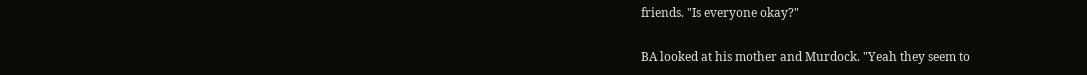friends. "Is everyone okay?"

BA looked at his mother and Murdock. "Yeah they seem to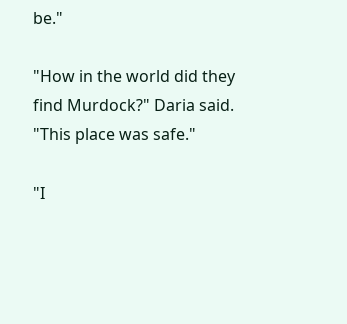be."

"How in the world did they find Murdock?" Daria said. "This place was safe."

"I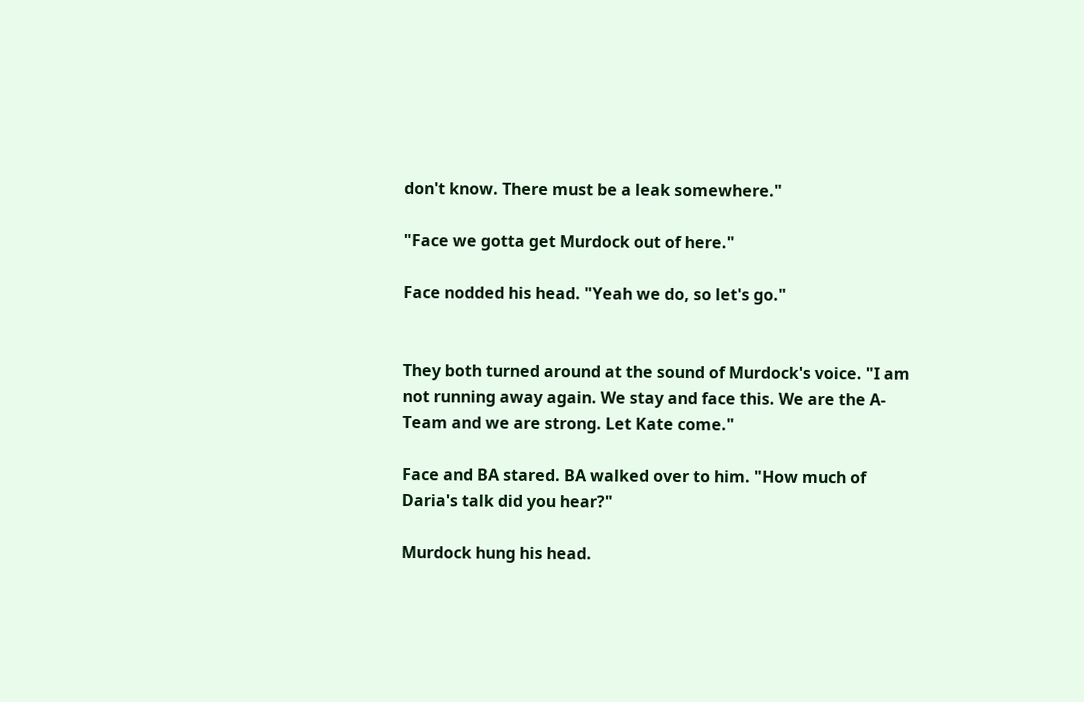don't know. There must be a leak somewhere."

"Face we gotta get Murdock out of here."

Face nodded his head. "Yeah we do, so let's go."


They both turned around at the sound of Murdock's voice. "I am not running away again. We stay and face this. We are the A-Team and we are strong. Let Kate come."

Face and BA stared. BA walked over to him. "How much of Daria's talk did you hear?"

Murdock hung his head.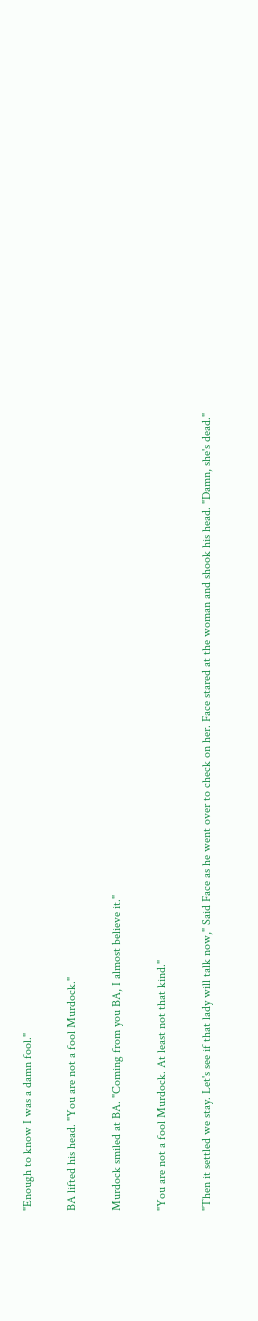"Enough to know I was a damn fool."

BA lifted his head. "You are not a fool Murdock."

Murdock smiled at BA. "Coming from you BA, I almost believe it."

"You are not a fool Murdock. At least not that kind."

"Then it settled we stay. Let's see if that lady will talk now," Said Face as he went over to check on her. Face stared at the woman and shook his head. "Damn, she's dead."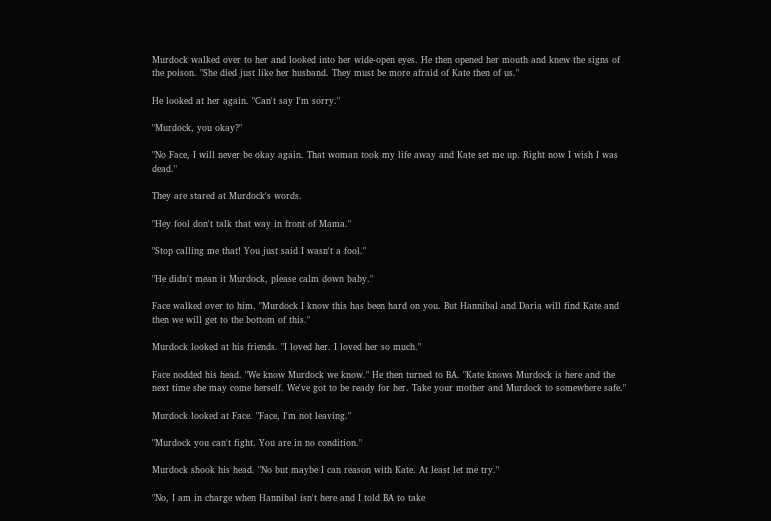Murdock walked over to her and looked into her wide-open eyes. He then opened her mouth and knew the signs of the poison. "She died just like her husband. They must be more afraid of Kate then of us."

He looked at her again. "Can't say I'm sorry."

"Murdock, you okay?"

"No Face, I will never be okay again. That woman took my life away and Kate set me up. Right now I wish I was dead."

They are stared at Murdock's words.

"Hey fool don't talk that way in front of Mama."

"Stop calling me that! You just said I wasn't a fool."

"He didn't mean it Murdock, please calm down baby."

Face walked over to him. "Murdock I know this has been hard on you. But Hannibal and Daria will find Kate and then we will get to the bottom of this."

Murdock looked at his friends. "I loved her. I loved her so much."

Face nodded his head. "We know Murdock we know." He then turned to BA. "Kate knows Murdock is here and the next time she may come herself. We've got to be ready for her. Take your mother and Murdock to somewhere safe."

Murdock looked at Face. "Face, I'm not leaving."

"Murdock you can't fight. You are in no condition."

Murdock shook his head. "No but maybe I can reason with Kate. At least let me try."

"No, I am in charge when Hannibal isn't here and I told BA to take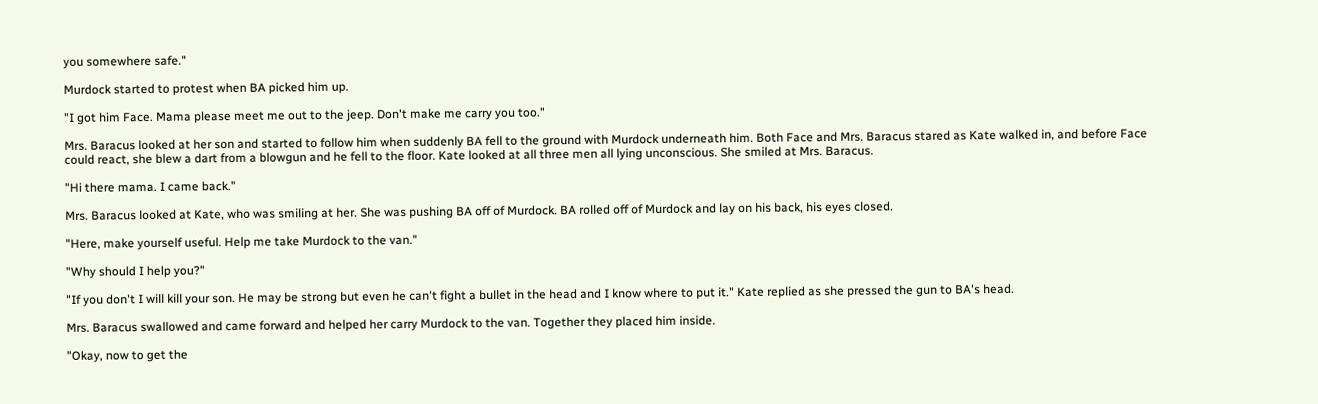you somewhere safe."

Murdock started to protest when BA picked him up.

"I got him Face. Mama please meet me out to the jeep. Don't make me carry you too."

Mrs. Baracus looked at her son and started to follow him when suddenly BA fell to the ground with Murdock underneath him. Both Face and Mrs. Baracus stared as Kate walked in, and before Face could react, she blew a dart from a blowgun and he fell to the floor. Kate looked at all three men all lying unconscious. She smiled at Mrs. Baracus.

"Hi there mama. I came back."

Mrs. Baracus looked at Kate, who was smiling at her. She was pushing BA off of Murdock. BA rolled off of Murdock and lay on his back, his eyes closed.

"Here, make yourself useful. Help me take Murdock to the van."

"Why should I help you?"

"If you don't I will kill your son. He may be strong but even he can't fight a bullet in the head and I know where to put it." Kate replied as she pressed the gun to BA's head.

Mrs. Baracus swallowed and came forward and helped her carry Murdock to the van. Together they placed him inside.

"Okay, now to get the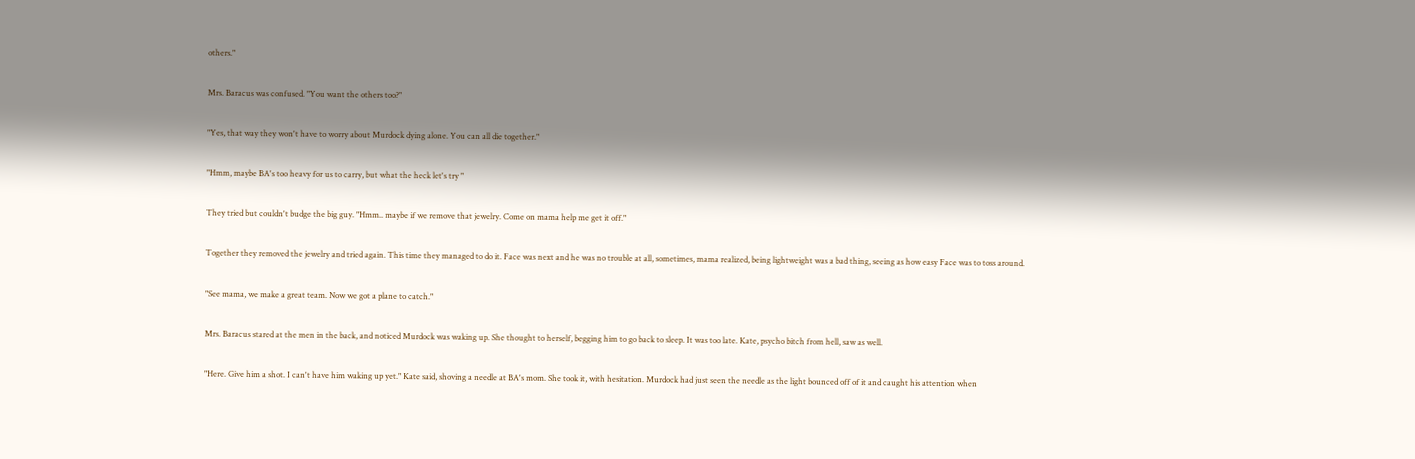others."

Mrs. Baracus was confused. "You want the others too?"

"Yes, that way they won't have to worry about Murdock dying alone. You can all die together."

"Hmm, maybe BA's too heavy for us to carry, but what the heck let's try "

They tried but couldn't budge the big guy. "Hmm.. maybe if we remove that jewelry. Come on mama help me get it off."

Together they removed the jewelry and tried again. This time they managed to do it. Face was next and he was no trouble at all, sometimes, mama realized, being lightweight was a bad thing, seeing as how easy Face was to toss around.

"See mama, we make a great team. Now we got a plane to catch."

Mrs. Baracus stared at the men in the back, and noticed Murdock was waking up. She thought to herself, begging him to go back to sleep. It was too late. Kate, psycho bitch from hell, saw as well.

"Here. Give him a shot. I can't have him waking up yet." Kate said, shoving a needle at BA's mom. She took it, with hesitation. Murdock had just seen the needle as the light bounced off of it and caught his attention when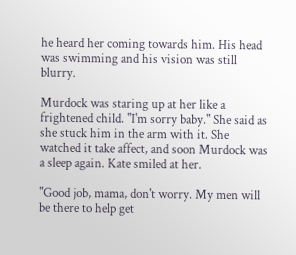he heard her coming towards him. His head was swimming and his vision was still blurry.

Murdock was staring up at her like a frightened child. "I'm sorry baby." She said as she stuck him in the arm with it. She watched it take affect, and soon Murdock was a sleep again. Kate smiled at her.

"Good job, mama, don't worry. My men will be there to help get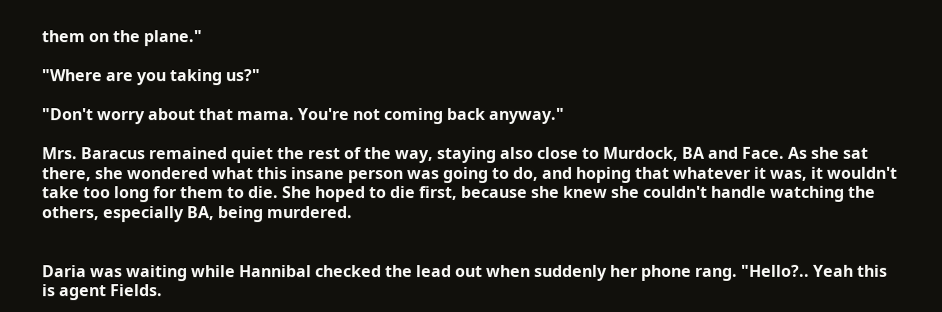them on the plane."

"Where are you taking us?"

"Don't worry about that mama. You're not coming back anyway."

Mrs. Baracus remained quiet the rest of the way, staying also close to Murdock, BA and Face. As she sat there, she wondered what this insane person was going to do, and hoping that whatever it was, it wouldn't take too long for them to die. She hoped to die first, because she knew she couldn't handle watching the others, especially BA, being murdered.


Daria was waiting while Hannibal checked the lead out when suddenly her phone rang. "Hello?.. Yeah this is agent Fields.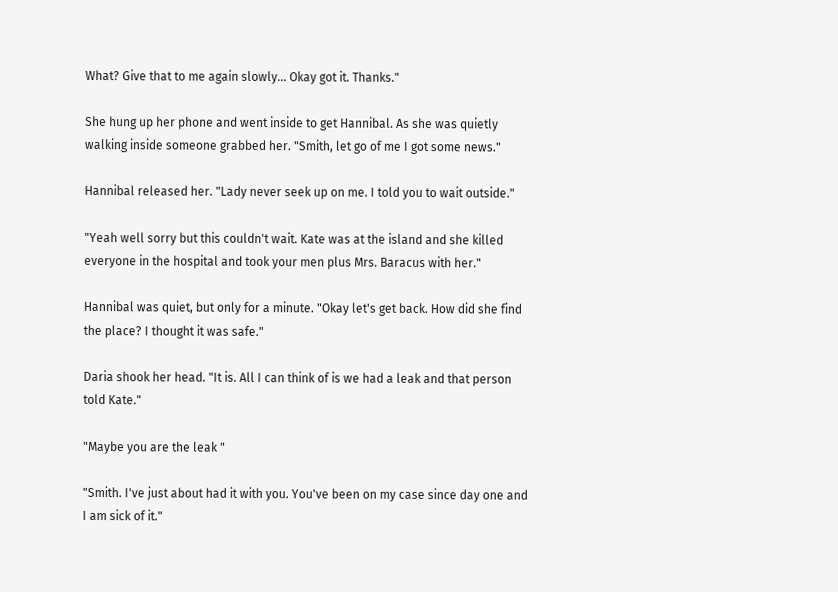What? Give that to me again slowly... Okay got it. Thanks."

She hung up her phone and went inside to get Hannibal. As she was quietly walking inside someone grabbed her. "Smith, let go of me I got some news."

Hannibal released her. "Lady never seek up on me. I told you to wait outside."

"Yeah well sorry but this couldn't wait. Kate was at the island and she killed everyone in the hospital and took your men plus Mrs. Baracus with her."

Hannibal was quiet, but only for a minute. "Okay let's get back. How did she find the place? I thought it was safe."

Daria shook her head. "It is. All I can think of is we had a leak and that person told Kate."

"Maybe you are the leak "

"Smith. I've just about had it with you. You've been on my case since day one and I am sick of it."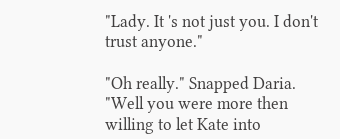"Lady. It 's not just you. I don't trust anyone."

"Oh really." Snapped Daria. "Well you were more then willing to let Kate into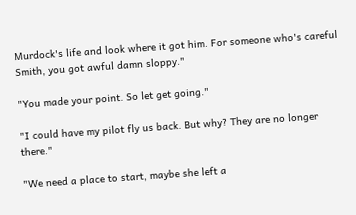Murdock's life and look where it got him. For someone who's careful Smith, you got awful damn sloppy."

"You made your point. So let get going."

"I could have my pilot fly us back. But why? They are no longer there."

"We need a place to start, maybe she left a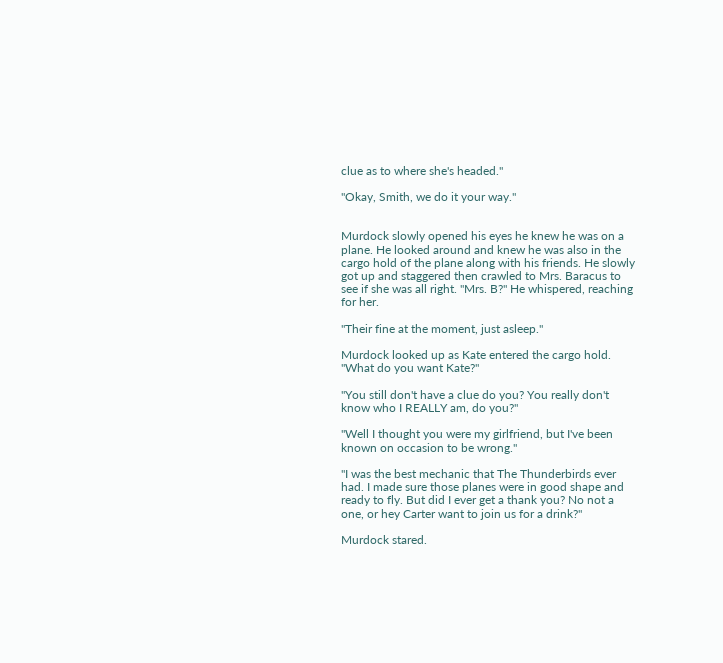clue as to where she's headed."

"Okay, Smith, we do it your way."


Murdock slowly opened his eyes he knew he was on a plane. He looked around and knew he was also in the cargo hold of the plane along with his friends. He slowly got up and staggered then crawled to Mrs. Baracus to see if she was all right. "Mrs. B?" He whispered, reaching for her.

"Their fine at the moment, just asleep."

Murdock looked up as Kate entered the cargo hold. "What do you want Kate?"

"You still don't have a clue do you? You really don't know who I REALLY am, do you?"

"Well I thought you were my girlfriend, but I've been known on occasion to be wrong."

"I was the best mechanic that The Thunderbirds ever had. I made sure those planes were in good shape and ready to fly. But did I ever get a thank you? No not a one, or hey Carter want to join us for a drink?"

Murdock stared.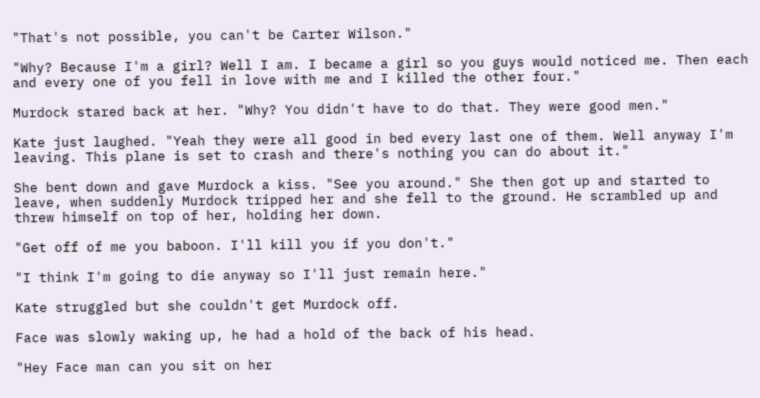"That's not possible, you can't be Carter Wilson."

"Why? Because I'm a girl? Well I am. I became a girl so you guys would noticed me. Then each and every one of you fell in love with me and I killed the other four."

Murdock stared back at her. "Why? You didn't have to do that. They were good men."

Kate just laughed. "Yeah they were all good in bed every last one of them. Well anyway I'm leaving. This plane is set to crash and there's nothing you can do about it."

She bent down and gave Murdock a kiss. "See you around." She then got up and started to leave, when suddenly Murdock tripped her and she fell to the ground. He scrambled up and threw himself on top of her, holding her down.

"Get off of me you baboon. I'll kill you if you don't."

"I think I'm going to die anyway so I'll just remain here."

Kate struggled but she couldn't get Murdock off.

Face was slowly waking up, he had a hold of the back of his head.

"Hey Face man can you sit on her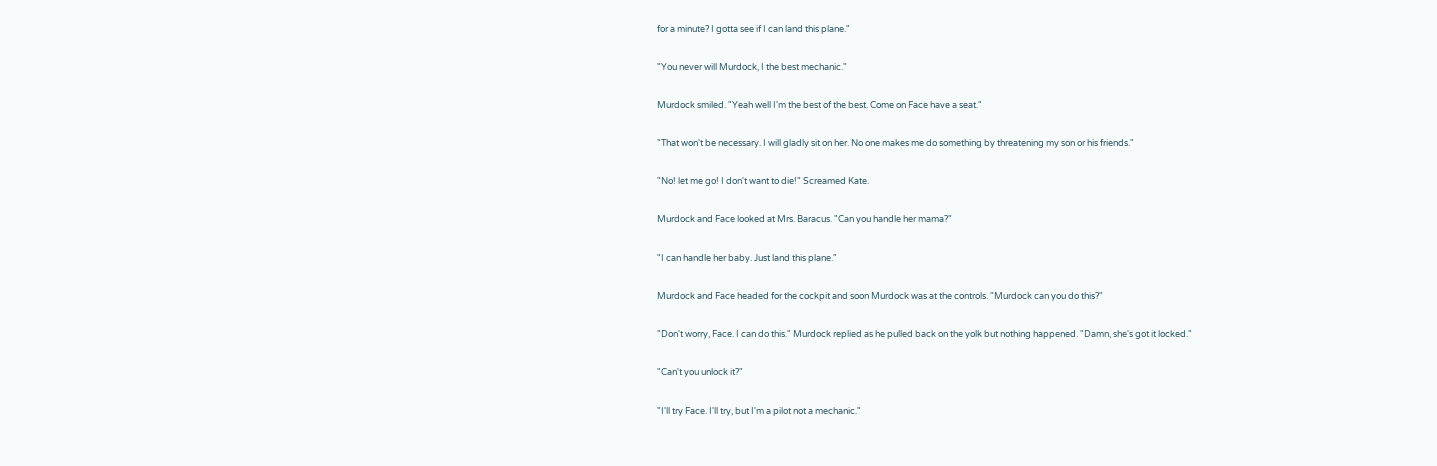for a minute? I gotta see if I can land this plane."

"You never will Murdock, I the best mechanic."

Murdock smiled. "Yeah well I'm the best of the best. Come on Face have a seat."

"That won't be necessary. I will gladly sit on her. No one makes me do something by threatening my son or his friends."

"No! let me go! I don't want to die!" Screamed Kate.

Murdock and Face looked at Mrs. Baracus. "Can you handle her mama?"

"I can handle her baby. Just land this plane."

Murdock and Face headed for the cockpit and soon Murdock was at the controls. "Murdock can you do this?"

"Don't worry, Face. I can do this." Murdock replied as he pulled back on the yolk but nothing happened. "Damn, she's got it locked."

"Can't you unlock it?"

"I'll try Face. I'll try, but I'm a pilot not a mechanic."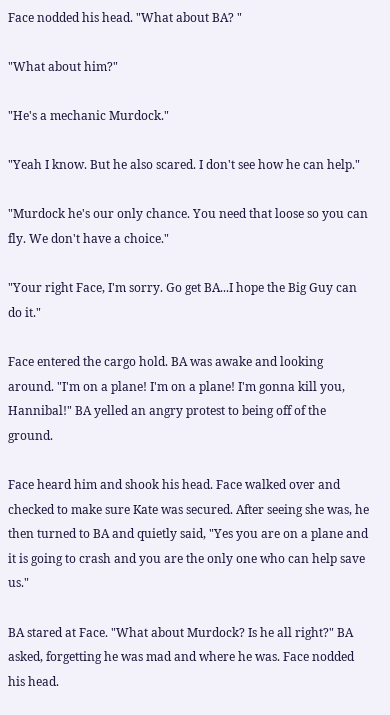Face nodded his head. "What about BA? "

"What about him?"

"He's a mechanic Murdock."

"Yeah I know. But he also scared. I don't see how he can help."

"Murdock he's our only chance. You need that loose so you can fly. We don't have a choice."

"Your right Face, I'm sorry. Go get BA...I hope the Big Guy can do it."

Face entered the cargo hold. BA was awake and looking around. "I'm on a plane! I'm on a plane! I'm gonna kill you, Hannibal!" BA yelled an angry protest to being off of the ground.

Face heard him and shook his head. Face walked over and checked to make sure Kate was secured. After seeing she was, he then turned to BA and quietly said, "Yes you are on a plane and it is going to crash and you are the only one who can help save us."

BA stared at Face. "What about Murdock? Is he all right?" BA asked, forgetting he was mad and where he was. Face nodded his head.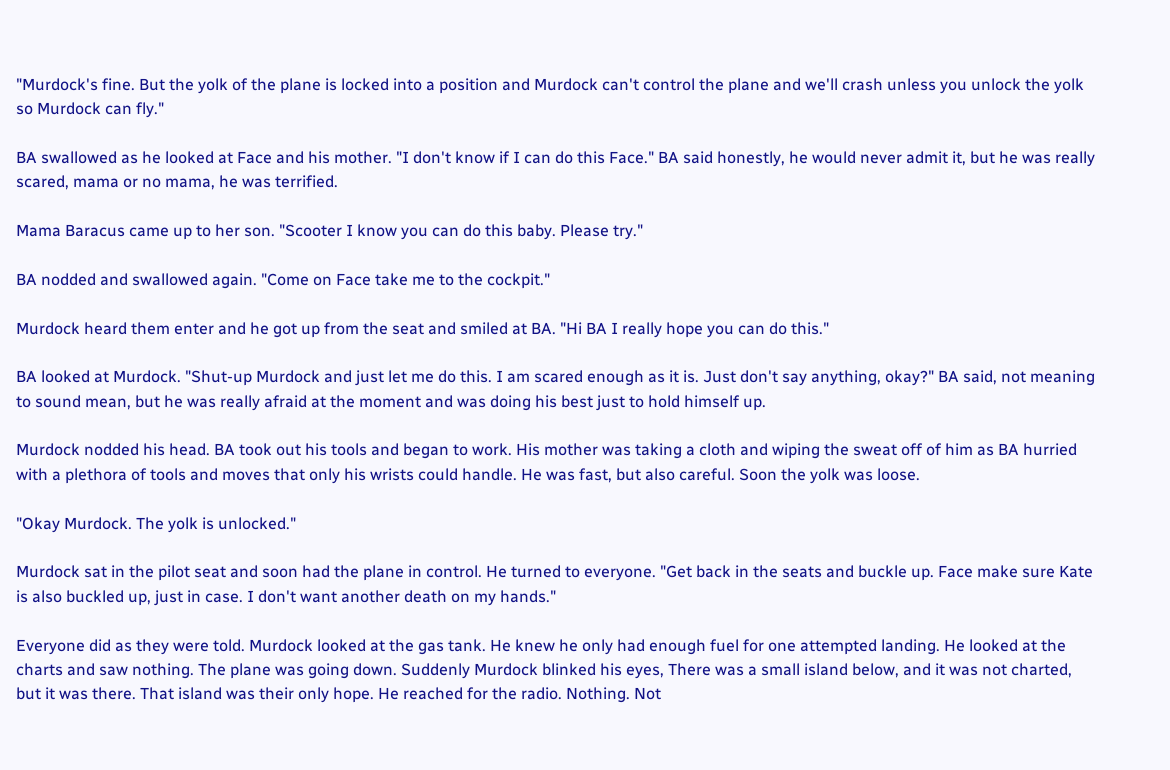"Murdock's fine. But the yolk of the plane is locked into a position and Murdock can't control the plane and we'll crash unless you unlock the yolk so Murdock can fly."

BA swallowed as he looked at Face and his mother. "I don't know if I can do this Face." BA said honestly, he would never admit it, but he was really scared, mama or no mama, he was terrified.

Mama Baracus came up to her son. "Scooter I know you can do this baby. Please try."

BA nodded and swallowed again. "Come on Face take me to the cockpit."

Murdock heard them enter and he got up from the seat and smiled at BA. "Hi BA I really hope you can do this."

BA looked at Murdock. "Shut-up Murdock and just let me do this. I am scared enough as it is. Just don't say anything, okay?" BA said, not meaning to sound mean, but he was really afraid at the moment and was doing his best just to hold himself up.

Murdock nodded his head. BA took out his tools and began to work. His mother was taking a cloth and wiping the sweat off of him as BA hurried with a plethora of tools and moves that only his wrists could handle. He was fast, but also careful. Soon the yolk was loose.

"Okay Murdock. The yolk is unlocked."

Murdock sat in the pilot seat and soon had the plane in control. He turned to everyone. "Get back in the seats and buckle up. Face make sure Kate is also buckled up, just in case. I don't want another death on my hands."

Everyone did as they were told. Murdock looked at the gas tank. He knew he only had enough fuel for one attempted landing. He looked at the charts and saw nothing. The plane was going down. Suddenly Murdock blinked his eyes, There was a small island below, and it was not charted, but it was there. That island was their only hope. He reached for the radio. Nothing. Not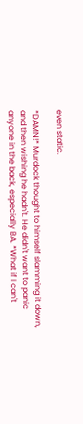even static.

*DAMN!* Murdock thought to himself slamming it down, and then wishing he hadn't. He didn't want to panic anyone in the back, especially BA. *What if I can't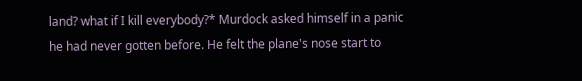land? what if I kill everybody?* Murdock asked himself in a panic he had never gotten before. He felt the plane's nose start to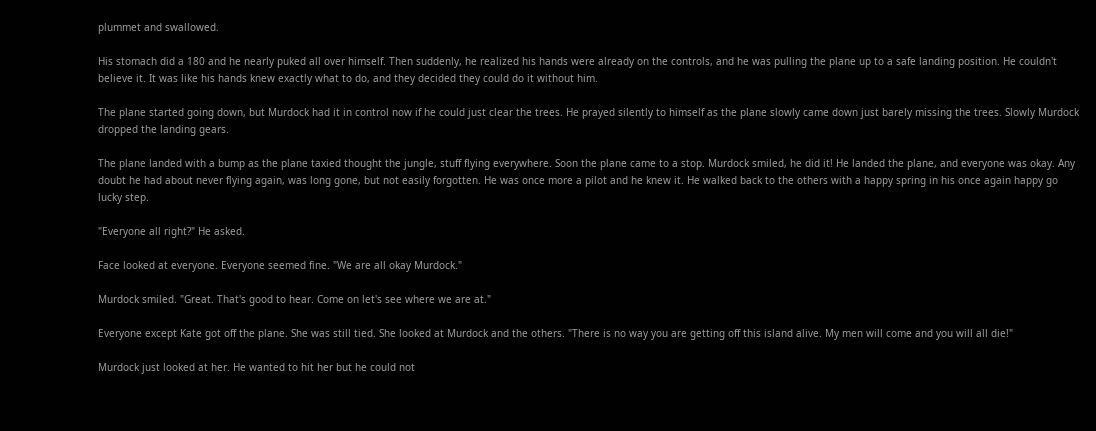plummet and swallowed.

His stomach did a 180 and he nearly puked all over himself. Then suddenly, he realized his hands were already on the controls, and he was pulling the plane up to a safe landing position. He couldn't believe it. It was like his hands knew exactly what to do, and they decided they could do it without him.

The plane started going down, but Murdock had it in control now if he could just clear the trees. He prayed silently to himself as the plane slowly came down just barely missing the trees. Slowly Murdock dropped the landing gears.

The plane landed with a bump as the plane taxied thought the jungle, stuff flying everywhere. Soon the plane came to a stop. Murdock smiled, he did it! He landed the plane, and everyone was okay. Any doubt he had about never flying again, was long gone, but not easily forgotten. He was once more a pilot and he knew it. He walked back to the others with a happy spring in his once again happy go lucky step.

"Everyone all right?" He asked.

Face looked at everyone. Everyone seemed fine. "We are all okay Murdock."

Murdock smiled. "Great. That's good to hear. Come on let's see where we are at."

Everyone except Kate got off the plane. She was still tied. She looked at Murdock and the others. "There is no way you are getting off this island alive. My men will come and you will all die!"

Murdock just looked at her. He wanted to hit her but he could not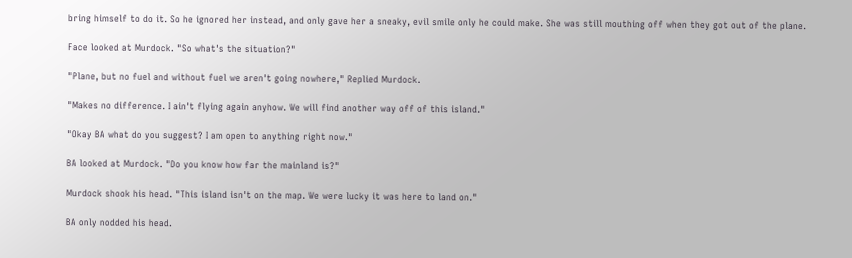bring himself to do it. So he ignored her instead, and only gave her a sneaky, evil smile only he could make. She was still mouthing off when they got out of the plane.

Face looked at Murdock. "So what's the situation?"

"Plane, but no fuel and without fuel we aren't going nowhere," Replied Murdock.

"Makes no difference. I ain't flying again anyhow. We will find another way off of this island."

"Okay BA what do you suggest? I am open to anything right now."

BA looked at Murdock. "Do you know how far the mainland is?"

Murdock shook his head. "This island isn't on the map. We were lucky it was here to land on."

BA only nodded his head.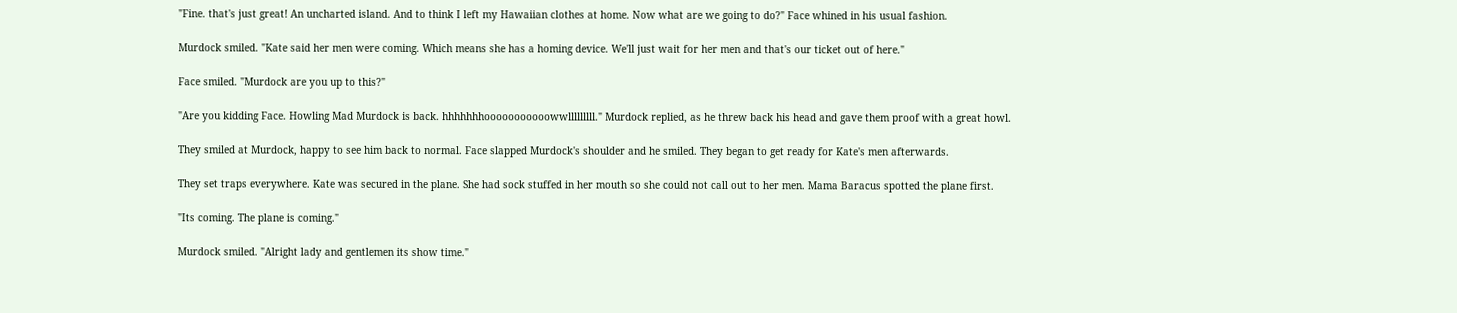"Fine. that's just great! An uncharted island. And to think I left my Hawaiian clothes at home. Now what are we going to do?" Face whined in his usual fashion.

Murdock smiled. "Kate said her men were coming. Which means she has a homing device. We'll just wait for her men and that's our ticket out of here."

Face smiled. "Murdock are you up to this?"

"Are you kidding Face. Howling Mad Murdock is back. hhhhhhhooooooooooowwlllllllll." Murdock replied, as he threw back his head and gave them proof with a great howl.

They smiled at Murdock, happy to see him back to normal. Face slapped Murdock's shoulder and he smiled. They began to get ready for Kate's men afterwards.

They set traps everywhere. Kate was secured in the plane. She had sock stuffed in her mouth so she could not call out to her men. Mama Baracus spotted the plane first.

"Its coming. The plane is coming."

Murdock smiled. "Alright lady and gentlemen its show time."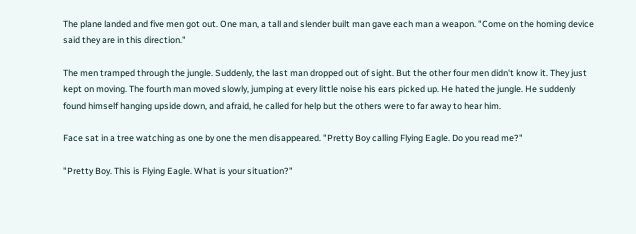The plane landed and five men got out. One man, a tall and slender built man gave each man a weapon. "Come on the homing device said they are in this direction."

The men tramped through the jungle. Suddenly, the last man dropped out of sight. But the other four men didn't know it. They just kept on moving. The fourth man moved slowly, jumping at every little noise his ears picked up. He hated the jungle. He suddenly found himself hanging upside down, and afraid, he called for help but the others were to far away to hear him.

Face sat in a tree watching as one by one the men disappeared. "Pretty Boy calling Flying Eagle. Do you read me?"

"Pretty Boy. This is Flying Eagle. What is your situation?"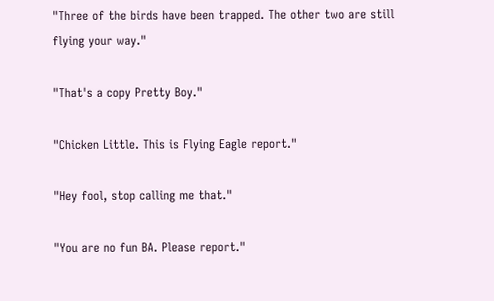"Three of the birds have been trapped. The other two are still flying your way."

"That's a copy Pretty Boy."

"Chicken Little. This is Flying Eagle report."

"Hey fool, stop calling me that."

"You are no fun BA. Please report."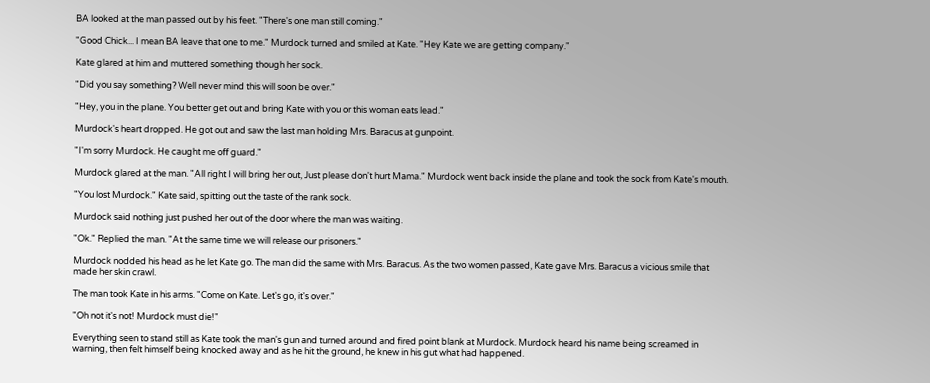BA looked at the man passed out by his feet. "There's one man still coming."

"Good Chick... I mean BA leave that one to me." Murdock turned and smiled at Kate. "Hey Kate we are getting company."

Kate glared at him and muttered something though her sock.

"Did you say something? Well never mind this will soon be over."

"Hey, you in the plane. You better get out and bring Kate with you or this woman eats lead."

Murdock's heart dropped. He got out and saw the last man holding Mrs. Baracus at gunpoint.

"I'm sorry Murdock. He caught me off guard."

Murdock glared at the man. "All right I will bring her out, Just please don't hurt Mama." Murdock went back inside the plane and took the sock from Kate's mouth.

"You lost Murdock." Kate said, spitting out the taste of the rank sock.

Murdock said nothing just pushed her out of the door where the man was waiting.

"Ok." Replied the man. "At the same time we will release our prisoners."

Murdock nodded his head as he let Kate go. The man did the same with Mrs. Baracus. As the two women passed, Kate gave Mrs. Baracus a vicious smile that made her skin crawl.

The man took Kate in his arms. "Come on Kate. Let's go, it's over."

"Oh not it's not! Murdock must die!"

Everything seen to stand still as Kate took the man's gun and turned around and fired point blank at Murdock. Murdock heard his name being screamed in warning, then felt himself being knocked away and as he hit the ground, he knew in his gut what had happened.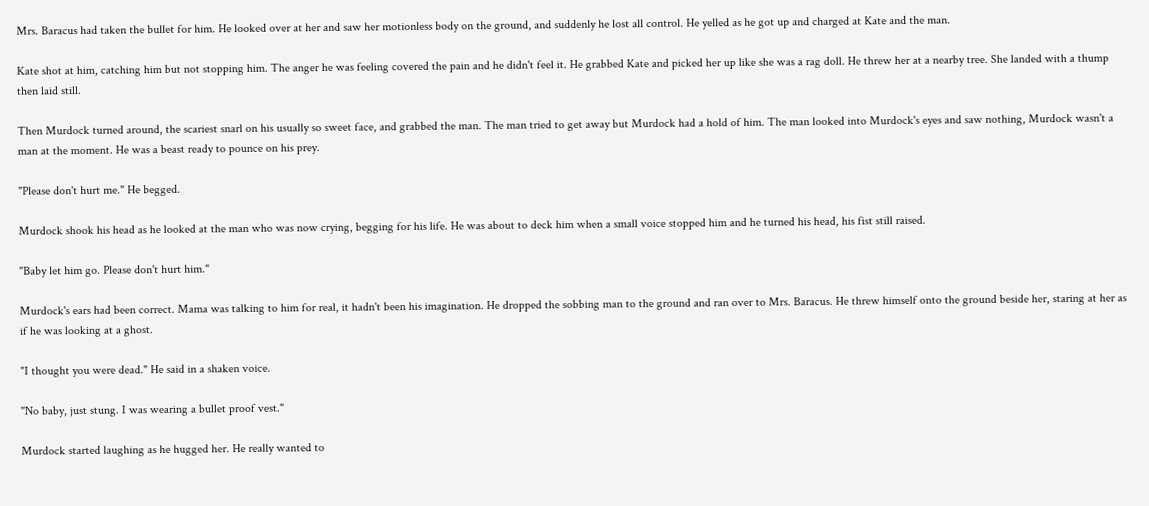Mrs. Baracus had taken the bullet for him. He looked over at her and saw her motionless body on the ground, and suddenly he lost all control. He yelled as he got up and charged at Kate and the man.

Kate shot at him, catching him but not stopping him. The anger he was feeling covered the pain and he didn't feel it. He grabbed Kate and picked her up like she was a rag doll. He threw her at a nearby tree. She landed with a thump then laid still.

Then Murdock turned around, the scariest snarl on his usually so sweet face, and grabbed the man. The man tried to get away but Murdock had a hold of him. The man looked into Murdock's eyes and saw nothing, Murdock wasn't a man at the moment. He was a beast ready to pounce on his prey.

"Please don't hurt me." He begged.

Murdock shook his head as he looked at the man who was now crying, begging for his life. He was about to deck him when a small voice stopped him and he turned his head, his fist still raised.

"Baby let him go. Please don't hurt him."

Murdock's ears had been correct. Mama was talking to him for real, it hadn't been his imagination. He dropped the sobbing man to the ground and ran over to Mrs. Baracus. He threw himself onto the ground beside her, staring at her as if he was looking at a ghost.

"I thought you were dead." He said in a shaken voice.

"No baby, just stung. I was wearing a bullet proof vest."

Murdock started laughing as he hugged her. He really wanted to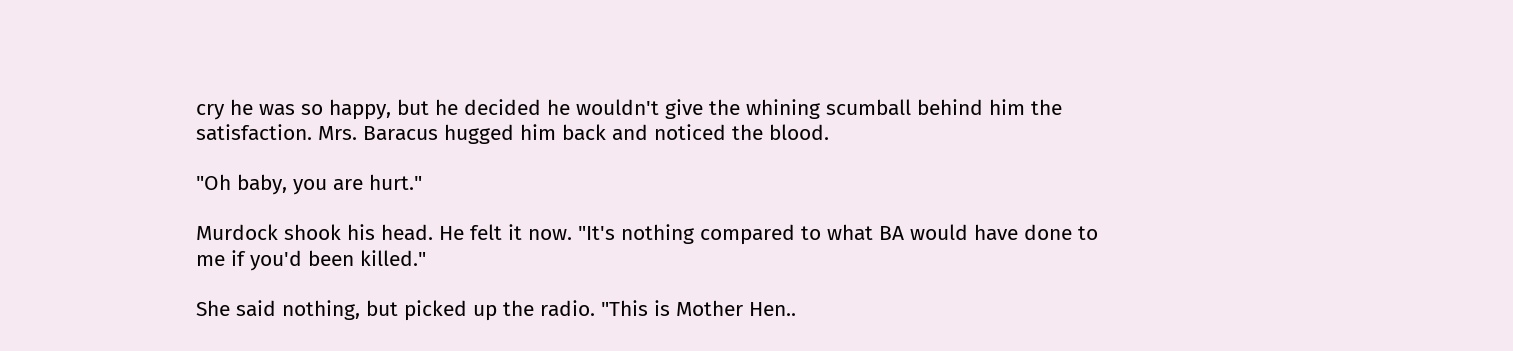cry he was so happy, but he decided he wouldn't give the whining scumball behind him the satisfaction. Mrs. Baracus hugged him back and noticed the blood.

"Oh baby, you are hurt."

Murdock shook his head. He felt it now. "It's nothing compared to what BA would have done to me if you'd been killed."

She said nothing, but picked up the radio. "This is Mother Hen..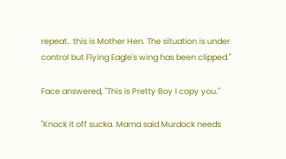repeat.. this is Mother Hen. The situation is under control but Flying Eagle's wing has been clipped."

Face answered, "This is Pretty Boy I copy you."

"Knock it off sucka. Mama said Murdock needs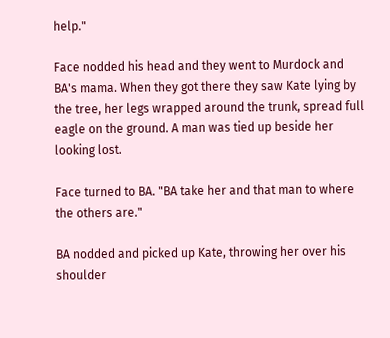help."

Face nodded his head and they went to Murdock and BA's mama. When they got there they saw Kate lying by the tree, her legs wrapped around the trunk, spread full eagle on the ground. A man was tied up beside her looking lost.

Face turned to BA. "BA take her and that man to where the others are."

BA nodded and picked up Kate, throwing her over his shoulder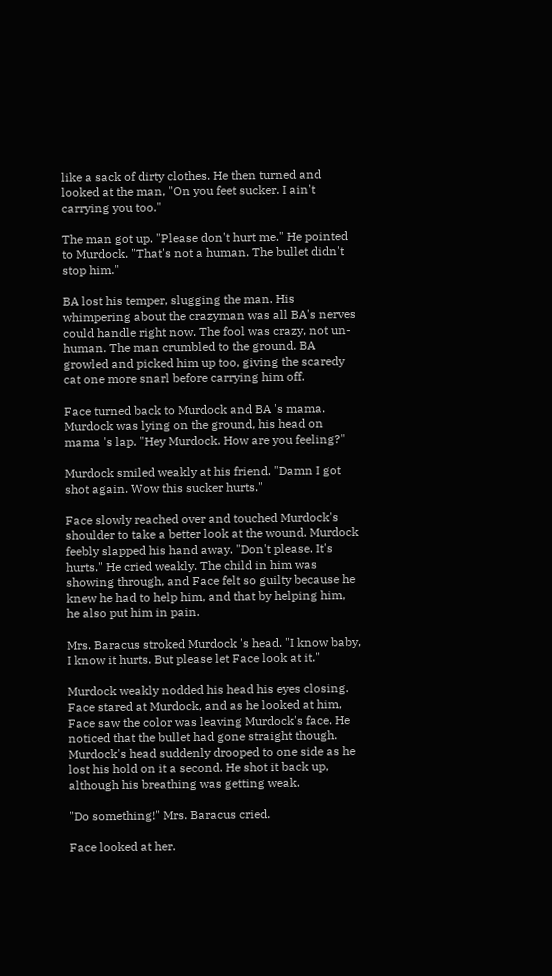like a sack of dirty clothes. He then turned and looked at the man, "On you feet sucker. I ain't carrying you too."

The man got up. "Please don't hurt me." He pointed to Murdock. "That's not a human. The bullet didn't stop him."

BA lost his temper, slugging the man. His whimpering about the crazyman was all BA's nerves could handle right now. The fool was crazy, not un-human. The man crumbled to the ground. BA growled and picked him up too, giving the scaredy cat one more snarl before carrying him off.

Face turned back to Murdock and BA 's mama. Murdock was lying on the ground, his head on mama 's lap. "Hey Murdock. How are you feeling?"

Murdock smiled weakly at his friend. "Damn I got shot again. Wow this sucker hurts."

Face slowly reached over and touched Murdock's shoulder to take a better look at the wound. Murdock feebly slapped his hand away. "Don't please. It's hurts." He cried weakly. The child in him was showing through, and Face felt so guilty because he knew he had to help him, and that by helping him, he also put him in pain.

Mrs. Baracus stroked Murdock 's head. "I know baby, I know it hurts. But please let Face look at it."

Murdock weakly nodded his head his eyes closing. Face stared at Murdock, and as he looked at him, Face saw the color was leaving Murdock's face. He noticed that the bullet had gone straight though. Murdock's head suddenly drooped to one side as he lost his hold on it a second. He shot it back up, although his breathing was getting weak.

"Do something!" Mrs. Baracus cried.

Face looked at her.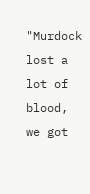"Murdock lost a lot of blood, we got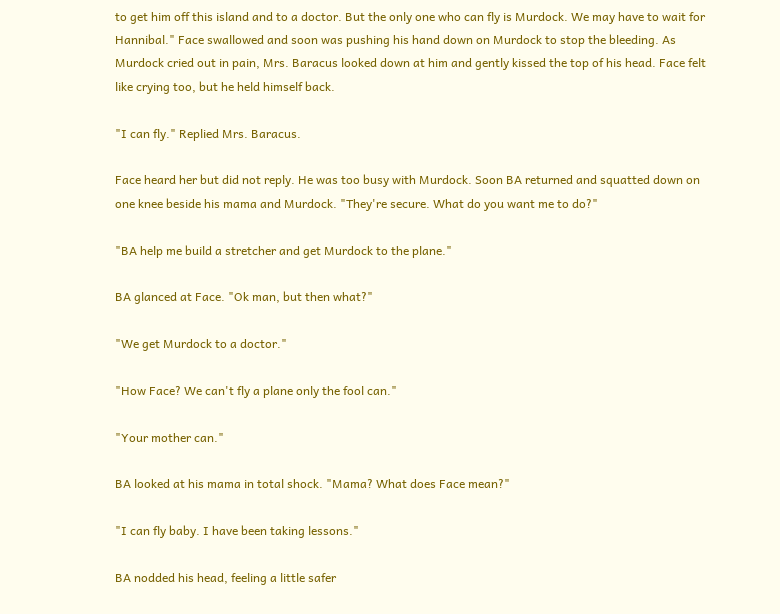to get him off this island and to a doctor. But the only one who can fly is Murdock. We may have to wait for Hannibal." Face swallowed and soon was pushing his hand down on Murdock to stop the bleeding. As Murdock cried out in pain, Mrs. Baracus looked down at him and gently kissed the top of his head. Face felt like crying too, but he held himself back.

"I can fly." Replied Mrs. Baracus.

Face heard her but did not reply. He was too busy with Murdock. Soon BA returned and squatted down on one knee beside his mama and Murdock. "They're secure. What do you want me to do?"

"BA help me build a stretcher and get Murdock to the plane."

BA glanced at Face. "Ok man, but then what?"

"We get Murdock to a doctor."

"How Face? We can't fly a plane only the fool can."

"Your mother can."

BA looked at his mama in total shock. "Mama? What does Face mean?"

"I can fly baby. I have been taking lessons."

BA nodded his head, feeling a little safer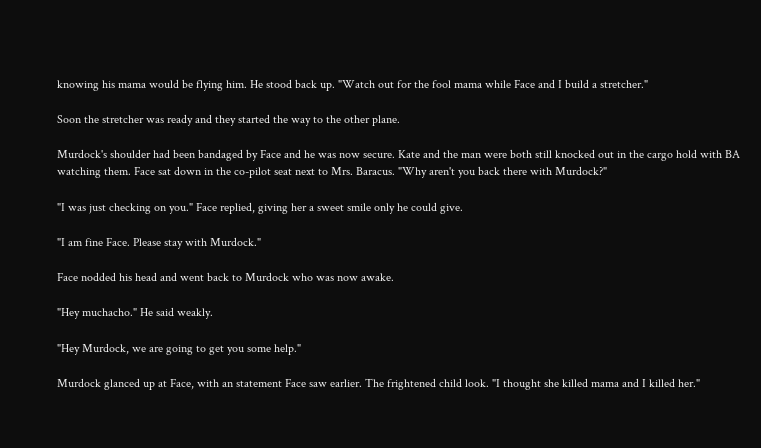knowing his mama would be flying him. He stood back up. "Watch out for the fool mama while Face and I build a stretcher."

Soon the stretcher was ready and they started the way to the other plane.

Murdock's shoulder had been bandaged by Face and he was now secure. Kate and the man were both still knocked out in the cargo hold with BA watching them. Face sat down in the co-pilot seat next to Mrs. Baracus. "Why aren't you back there with Murdock?"

"I was just checking on you." Face replied, giving her a sweet smile only he could give.

"I am fine Face. Please stay with Murdock."

Face nodded his head and went back to Murdock who was now awake.

"Hey muchacho." He said weakly.

"Hey Murdock, we are going to get you some help."

Murdock glanced up at Face, with an statement Face saw earlier. The frightened child look. "I thought she killed mama and I killed her."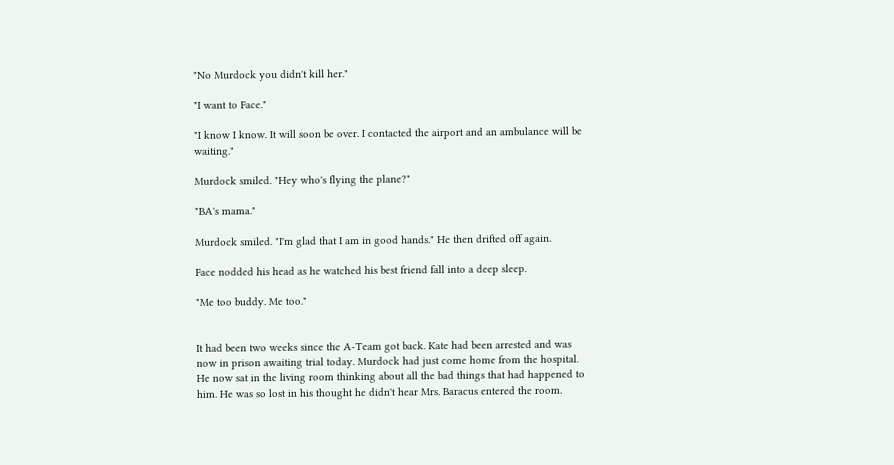"No Murdock you didn't kill her."

"I want to Face."

"I know I know. It will soon be over. I contacted the airport and an ambulance will be waiting."

Murdock smiled. "Hey who's flying the plane?"

"BA's mama."

Murdock smiled. "I'm glad that I am in good hands." He then drifted off again.

Face nodded his head as he watched his best friend fall into a deep sleep.

"Me too buddy. Me too."


It had been two weeks since the A-Team got back. Kate had been arrested and was now in prison awaiting trial today. Murdock had just come home from the hospital. He now sat in the living room thinking about all the bad things that had happened to him. He was so lost in his thought he didn't hear Mrs. Baracus entered the room.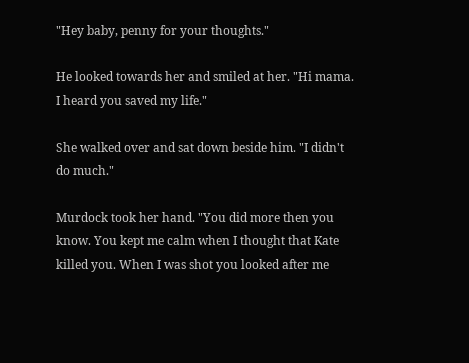"Hey baby, penny for your thoughts."

He looked towards her and smiled at her. "Hi mama. I heard you saved my life."

She walked over and sat down beside him. "I didn't do much."

Murdock took her hand. "You did more then you know. You kept me calm when I thought that Kate killed you. When I was shot you looked after me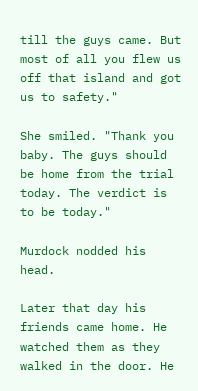till the guys came. But most of all you flew us off that island and got us to safety."

She smiled. "Thank you baby. The guys should be home from the trial today. The verdict is to be today."

Murdock nodded his head.

Later that day his friends came home. He watched them as they walked in the door. He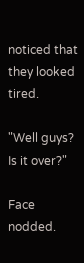noticed that they looked tired.

"Well guys? Is it over?"

Face nodded.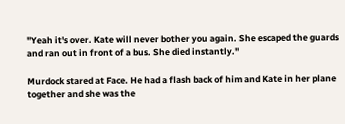"Yeah it's over. Kate will never bother you again. She escaped the guards and ran out in front of a bus. She died instantly."

Murdock stared at Face. He had a flash back of him and Kate in her plane together and she was the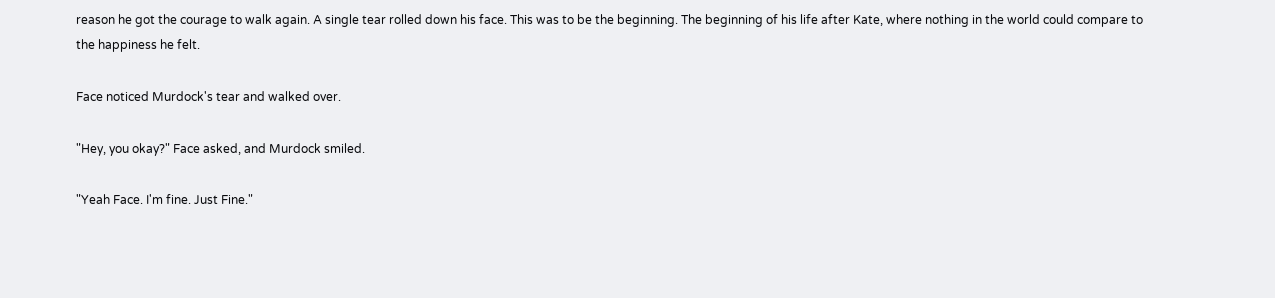reason he got the courage to walk again. A single tear rolled down his face. This was to be the beginning. The beginning of his life after Kate, where nothing in the world could compare to the happiness he felt.

Face noticed Murdock's tear and walked over.

"Hey, you okay?" Face asked, and Murdock smiled.

"Yeah Face. I'm fine. Just Fine."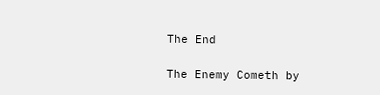The End

The Enemy Cometh by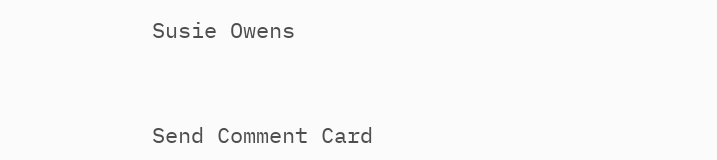Susie Owens



Send Comment Card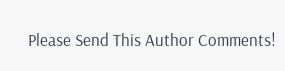Please Send This Author Comments!